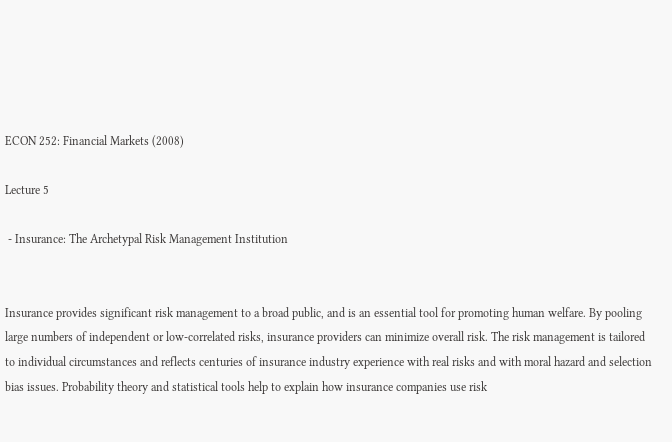ECON 252: Financial Markets (2008)

Lecture 5

 - Insurance: The Archetypal Risk Management Institution


Insurance provides significant risk management to a broad public, and is an essential tool for promoting human welfare. By pooling large numbers of independent or low-correlated risks, insurance providers can minimize overall risk. The risk management is tailored to individual circumstances and reflects centuries of insurance industry experience with real risks and with moral hazard and selection bias issues. Probability theory and statistical tools help to explain how insurance companies use risk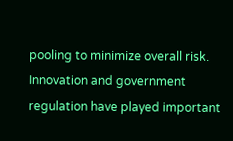pooling to minimize overall risk. Innovation and government regulation have played important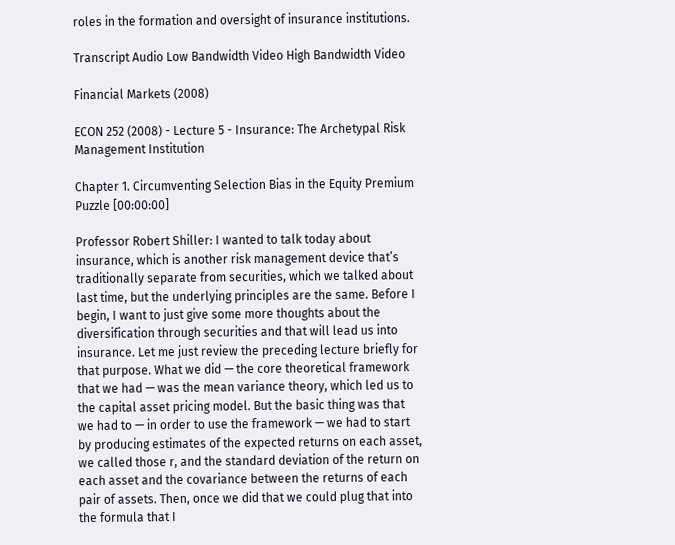roles in the formation and oversight of insurance institutions.

Transcript Audio Low Bandwidth Video High Bandwidth Video

Financial Markets (2008)

ECON 252 (2008) - Lecture 5 - Insurance: The Archetypal Risk Management Institution

Chapter 1. Circumventing Selection Bias in the Equity Premium Puzzle [00:00:00]

Professor Robert Shiller: I wanted to talk today about insurance, which is another risk management device that’s traditionally separate from securities, which we talked about last time, but the underlying principles are the same. Before I begin, I want to just give some more thoughts about the diversification through securities and that will lead us into insurance. Let me just review the preceding lecture briefly for that purpose. What we did — the core theoretical framework that we had — was the mean variance theory, which led us to the capital asset pricing model. But the basic thing was that we had to — in order to use the framework — we had to start by producing estimates of the expected returns on each asset, we called those r, and the standard deviation of the return on each asset and the covariance between the returns of each pair of assets. Then, once we did that we could plug that into the formula that I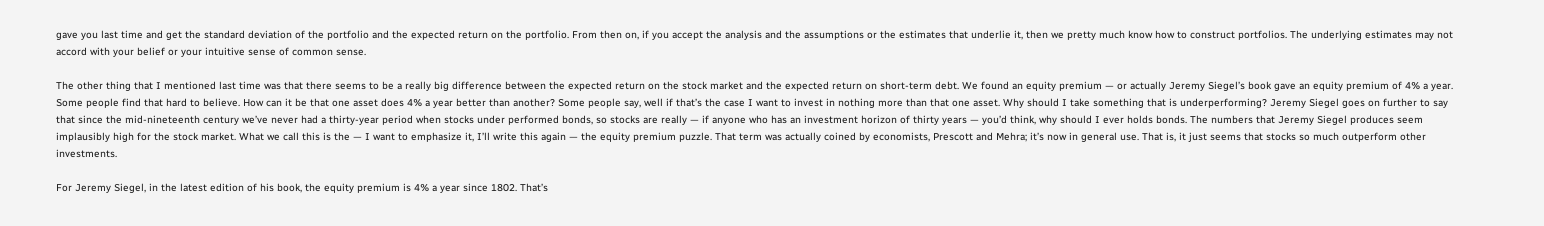gave you last time and get the standard deviation of the portfolio and the expected return on the portfolio. From then on, if you accept the analysis and the assumptions or the estimates that underlie it, then we pretty much know how to construct portfolios. The underlying estimates may not accord with your belief or your intuitive sense of common sense.

The other thing that I mentioned last time was that there seems to be a really big difference between the expected return on the stock market and the expected return on short-term debt. We found an equity premium — or actually Jeremy Siegel’s book gave an equity premium of 4% a year. Some people find that hard to believe. How can it be that one asset does 4% a year better than another? Some people say, well if that’s the case I want to invest in nothing more than that one asset. Why should I take something that is underperforming? Jeremy Siegel goes on further to say that since the mid-nineteenth century we’ve never had a thirty-year period when stocks under performed bonds, so stocks are really — if anyone who has an investment horizon of thirty years — you’d think, why should I ever holds bonds. The numbers that Jeremy Siegel produces seem implausibly high for the stock market. What we call this is the — I want to emphasize it, I’ll write this again — the equity premium puzzle. That term was actually coined by economists, Prescott and Mehra; it’s now in general use. That is, it just seems that stocks so much outperform other investments.

For Jeremy Siegel, in the latest edition of his book, the equity premium is 4% a year since 1802. That’s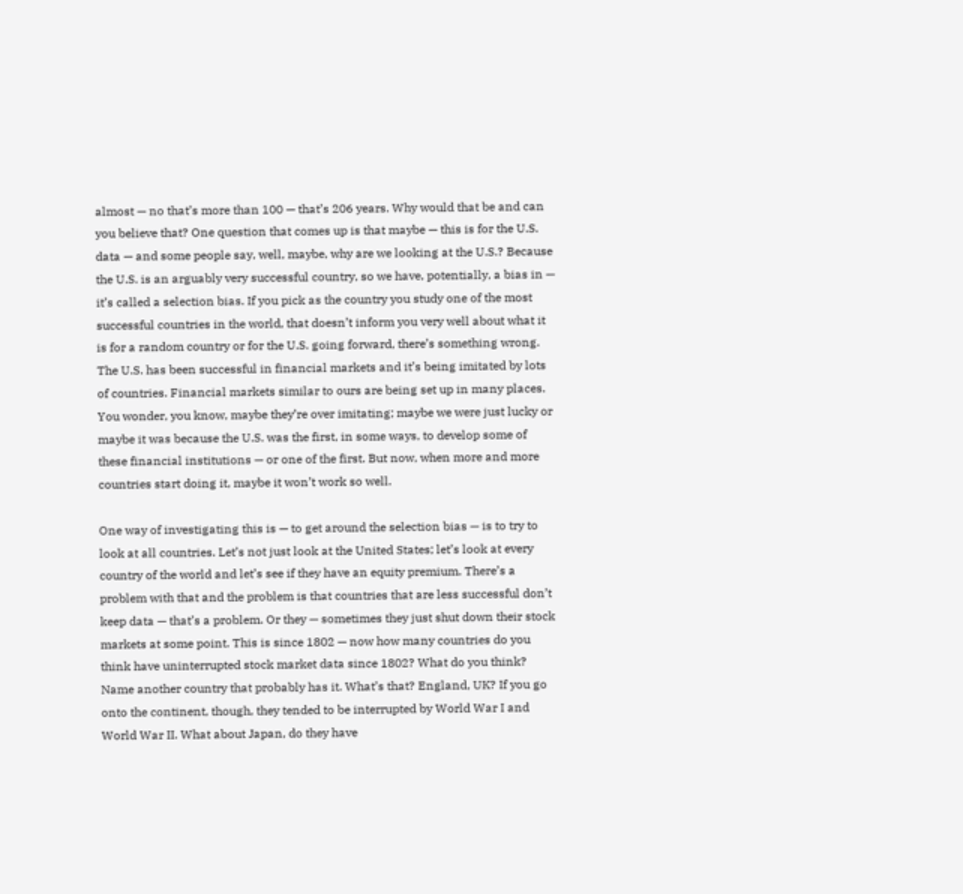almost — no that’s more than 100 — that’s 206 years. Why would that be and can you believe that? One question that comes up is that maybe — this is for the U.S. data — and some people say, well, maybe, why are we looking at the U.S.? Because the U.S. is an arguably very successful country, so we have, potentially, a bias in — it’s called a selection bias. If you pick as the country you study one of the most successful countries in the world, that doesn’t inform you very well about what it is for a random country or for the U.S. going forward, there’s something wrong. The U.S. has been successful in financial markets and it’s being imitated by lots of countries. Financial markets similar to ours are being set up in many places. You wonder, you know, maybe they’re over imitating; maybe we were just lucky or maybe it was because the U.S. was the first, in some ways, to develop some of these financial institutions — or one of the first. But now, when more and more countries start doing it, maybe it won’t work so well.

One way of investigating this is — to get around the selection bias — is to try to look at all countries. Let’s not just look at the United States; let’s look at every country of the world and let’s see if they have an equity premium. There’s a problem with that and the problem is that countries that are less successful don’t keep data — that’s a problem. Or they — sometimes they just shut down their stock markets at some point. This is since 1802 — now how many countries do you think have uninterrupted stock market data since 1802? What do you think? Name another country that probably has it. What’s that? England, UK? If you go onto the continent, though, they tended to be interrupted by World War I and World War II. What about Japan, do they have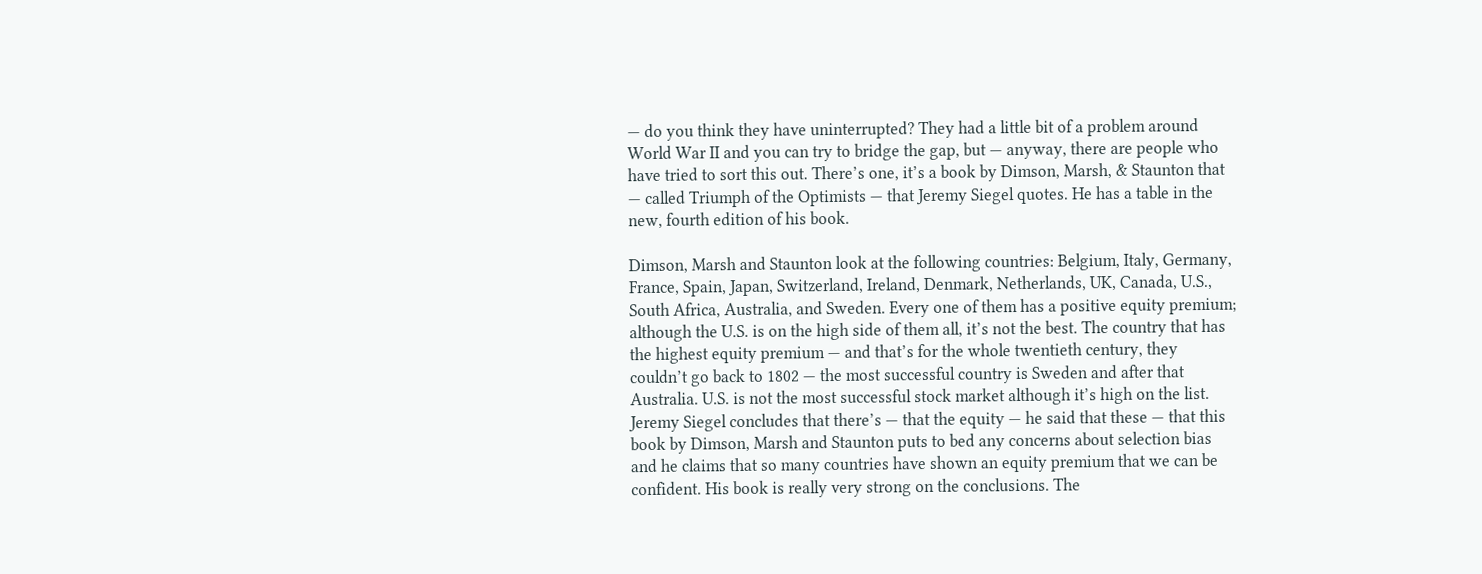— do you think they have uninterrupted? They had a little bit of a problem around World War II and you can try to bridge the gap, but — anyway, there are people who have tried to sort this out. There’s one, it’s a book by Dimson, Marsh, & Staunton that — called Triumph of the Optimists — that Jeremy Siegel quotes. He has a table in the new, fourth edition of his book.

Dimson, Marsh and Staunton look at the following countries: Belgium, Italy, Germany, France, Spain, Japan, Switzerland, Ireland, Denmark, Netherlands, UK, Canada, U.S., South Africa, Australia, and Sweden. Every one of them has a positive equity premium; although the U.S. is on the high side of them all, it’s not the best. The country that has the highest equity premium — and that’s for the whole twentieth century, they couldn’t go back to 1802 — the most successful country is Sweden and after that Australia. U.S. is not the most successful stock market although it’s high on the list. Jeremy Siegel concludes that there’s — that the equity — he said that these — that this book by Dimson, Marsh and Staunton puts to bed any concerns about selection bias and he claims that so many countries have shown an equity premium that we can be confident. His book is really very strong on the conclusions. The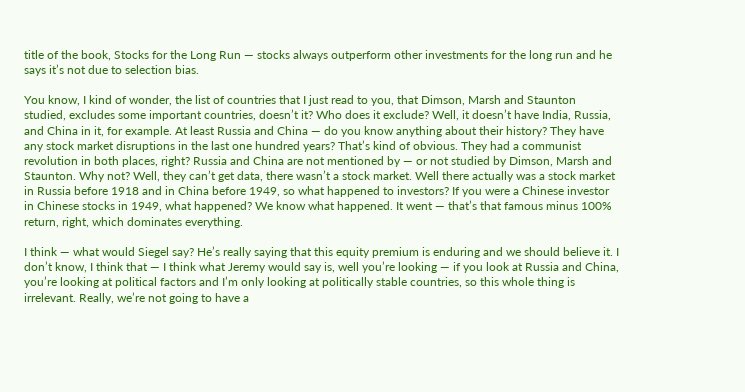title of the book, Stocks for the Long Run — stocks always outperform other investments for the long run and he says it’s not due to selection bias.

You know, I kind of wonder, the list of countries that I just read to you, that Dimson, Marsh and Staunton studied, excludes some important countries, doesn’t it? Who does it exclude? Well, it doesn’t have India, Russia, and China in it, for example. At least Russia and China — do you know anything about their history? They have any stock market disruptions in the last one hundred years? That’s kind of obvious. They had a communist revolution in both places, right? Russia and China are not mentioned by — or not studied by Dimson, Marsh and Staunton. Why not? Well, they can’t get data, there wasn’t a stock market. Well there actually was a stock market in Russia before 1918 and in China before 1949, so what happened to investors? If you were a Chinese investor in Chinese stocks in 1949, what happened? We know what happened. It went — that’s that famous minus 100% return, right, which dominates everything.

I think — what would Siegel say? He’s really saying that this equity premium is enduring and we should believe it. I don’t know, I think that — I think what Jeremy would say is, well you’re looking — if you look at Russia and China, you’re looking at political factors and I’m only looking at politically stable countries, so this whole thing is irrelevant. Really, we’re not going to have a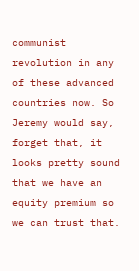communist revolution in any of these advanced countries now. So Jeremy would say, forget that, it looks pretty sound that we have an equity premium so we can trust that.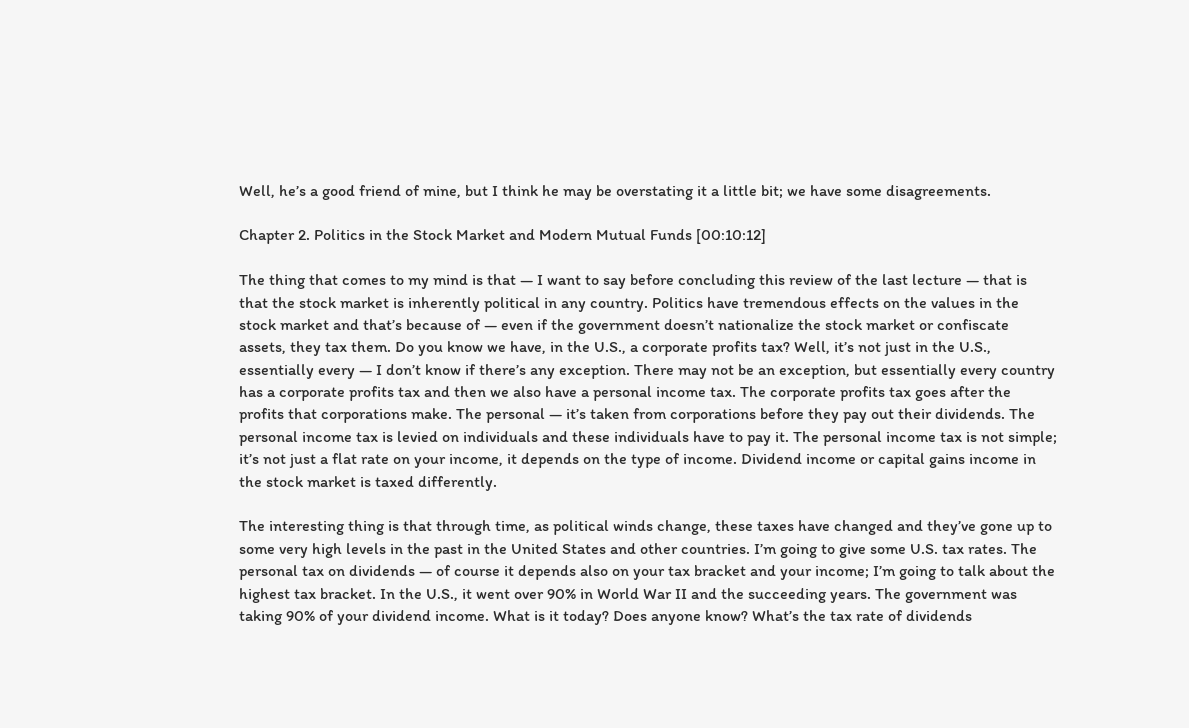Well, he’s a good friend of mine, but I think he may be overstating it a little bit; we have some disagreements.

Chapter 2. Politics in the Stock Market and Modern Mutual Funds [00:10:12]

The thing that comes to my mind is that — I want to say before concluding this review of the last lecture — that is that the stock market is inherently political in any country. Politics have tremendous effects on the values in the stock market and that’s because of — even if the government doesn’t nationalize the stock market or confiscate assets, they tax them. Do you know we have, in the U.S., a corporate profits tax? Well, it’s not just in the U.S., essentially every — I don’t know if there’s any exception. There may not be an exception, but essentially every country has a corporate profits tax and then we also have a personal income tax. The corporate profits tax goes after the profits that corporations make. The personal — it’s taken from corporations before they pay out their dividends. The personal income tax is levied on individuals and these individuals have to pay it. The personal income tax is not simple; it’s not just a flat rate on your income, it depends on the type of income. Dividend income or capital gains income in the stock market is taxed differently.

The interesting thing is that through time, as political winds change, these taxes have changed and they’ve gone up to some very high levels in the past in the United States and other countries. I’m going to give some U.S. tax rates. The personal tax on dividends — of course it depends also on your tax bracket and your income; I’m going to talk about the highest tax bracket. In the U.S., it went over 90% in World War II and the succeeding years. The government was taking 90% of your dividend income. What is it today? Does anyone know? What’s the tax rate of dividends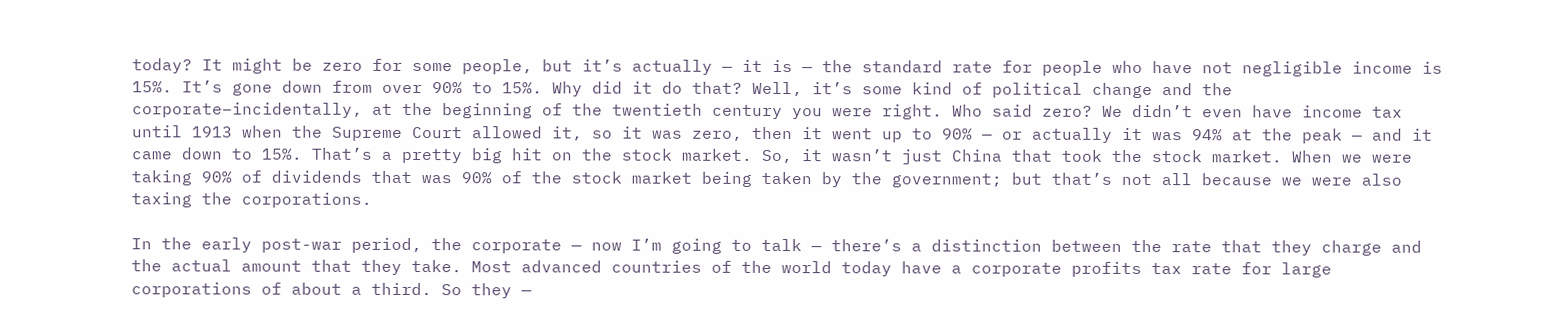today? It might be zero for some people, but it’s actually — it is — the standard rate for people who have not negligible income is 15%. It’s gone down from over 90% to 15%. Why did it do that? Well, it’s some kind of political change and the corporate–incidentally, at the beginning of the twentieth century you were right. Who said zero? We didn’t even have income tax until 1913 when the Supreme Court allowed it, so it was zero, then it went up to 90% — or actually it was 94% at the peak — and it came down to 15%. That’s a pretty big hit on the stock market. So, it wasn’t just China that took the stock market. When we were taking 90% of dividends that was 90% of the stock market being taken by the government; but that’s not all because we were also taxing the corporations.

In the early post-war period, the corporate — now I’m going to talk — there’s a distinction between the rate that they charge and the actual amount that they take. Most advanced countries of the world today have a corporate profits tax rate for large corporations of about a third. So they —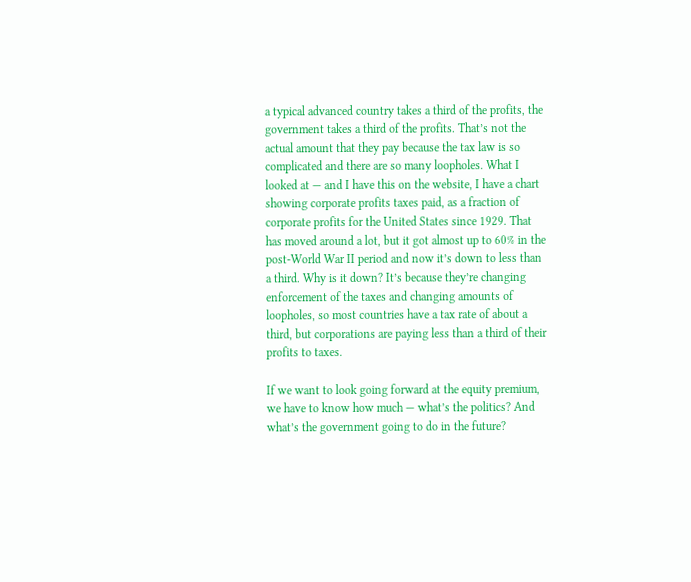a typical advanced country takes a third of the profits, the government takes a third of the profits. That’s not the actual amount that they pay because the tax law is so complicated and there are so many loopholes. What I looked at — and I have this on the website, I have a chart showing corporate profits taxes paid, as a fraction of corporate profits for the United States since 1929. That has moved around a lot, but it got almost up to 60% in the post-World War II period and now it’s down to less than a third. Why is it down? It’s because they’re changing enforcement of the taxes and changing amounts of loopholes, so most countries have a tax rate of about a third, but corporations are paying less than a third of their profits to taxes.

If we want to look going forward at the equity premium, we have to know how much — what’s the politics? And what’s the government going to do in the future?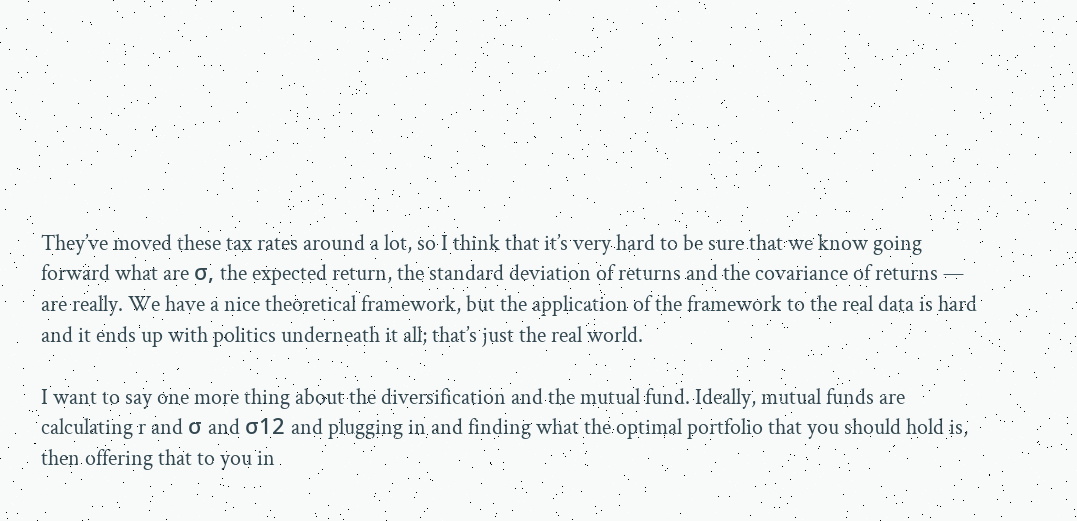They’ve moved these tax rates around a lot, so I think that it’s very hard to be sure that we know going forward what are σ, the expected return, the standard deviation of returns and the covariance of returns — are really. We have a nice theoretical framework, but the application of the framework to the real data is hard and it ends up with politics underneath it all; that’s just the real world.

I want to say one more thing about the diversification and the mutual fund. Ideally, mutual funds are calculating r and σ and σ12 and plugging in and finding what the optimal portfolio that you should hold is, then offering that to you in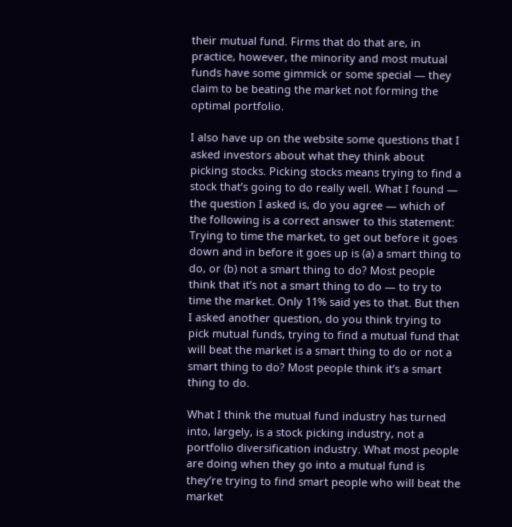their mutual fund. Firms that do that are, in practice, however, the minority and most mutual funds have some gimmick or some special — they claim to be beating the market not forming the optimal portfolio.

I also have up on the website some questions that I asked investors about what they think about picking stocks. Picking stocks means trying to find a stock that’s going to do really well. What I found — the question I asked is, do you agree — which of the following is a correct answer to this statement: Trying to time the market, to get out before it goes down and in before it goes up is (a) a smart thing to do, or (b) not a smart thing to do? Most people think that it’s not a smart thing to do — to try to time the market. Only 11% said yes to that. But then I asked another question, do you think trying to pick mutual funds, trying to find a mutual fund that will beat the market is a smart thing to do or not a smart thing to do? Most people think it’s a smart thing to do.

What I think the mutual fund industry has turned into, largely, is a stock picking industry, not a portfolio diversification industry. What most people are doing when they go into a mutual fund is they’re trying to find smart people who will beat the market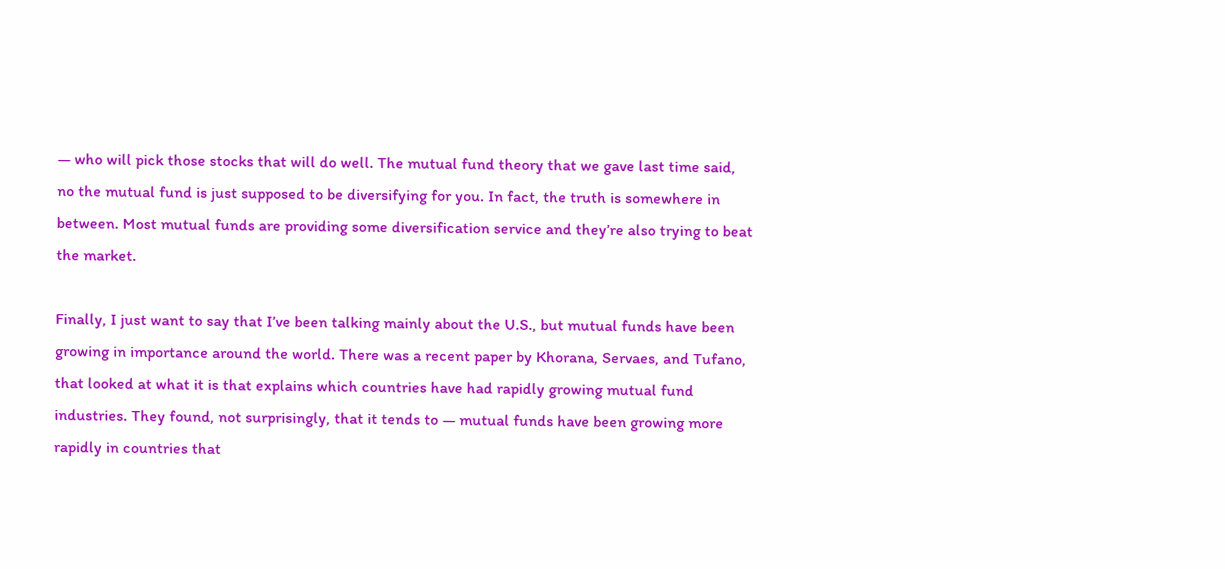— who will pick those stocks that will do well. The mutual fund theory that we gave last time said, no the mutual fund is just supposed to be diversifying for you. In fact, the truth is somewhere in between. Most mutual funds are providing some diversification service and they’re also trying to beat the market.

Finally, I just want to say that I’ve been talking mainly about the U.S., but mutual funds have been growing in importance around the world. There was a recent paper by Khorana, Servaes, and Tufano, that looked at what it is that explains which countries have had rapidly growing mutual fund industries. They found, not surprisingly, that it tends to — mutual funds have been growing more rapidly in countries that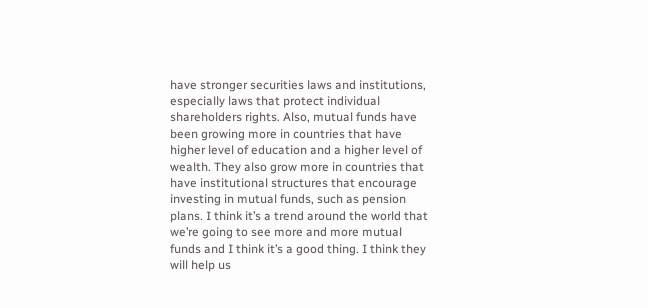have stronger securities laws and institutions, especially laws that protect individual shareholders rights. Also, mutual funds have been growing more in countries that have higher level of education and a higher level of wealth. They also grow more in countries that have institutional structures that encourage investing in mutual funds, such as pension plans. I think it’s a trend around the world that we’re going to see more and more mutual funds and I think it’s a good thing. I think they will help us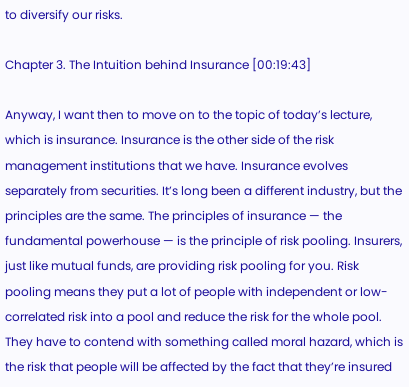to diversify our risks.

Chapter 3. The Intuition behind Insurance [00:19:43]

Anyway, I want then to move on to the topic of today’s lecture, which is insurance. Insurance is the other side of the risk management institutions that we have. Insurance evolves separately from securities. It’s long been a different industry, but the principles are the same. The principles of insurance — the fundamental powerhouse — is the principle of risk pooling. Insurers, just like mutual funds, are providing risk pooling for you. Risk pooling means they put a lot of people with independent or low-correlated risk into a pool and reduce the risk for the whole pool. They have to contend with something called moral hazard, which is the risk that people will be affected by the fact that they’re insured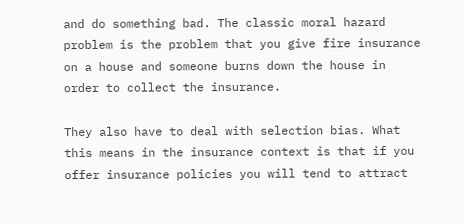and do something bad. The classic moral hazard problem is the problem that you give fire insurance on a house and someone burns down the house in order to collect the insurance.

They also have to deal with selection bias. What this means in the insurance context is that if you offer insurance policies you will tend to attract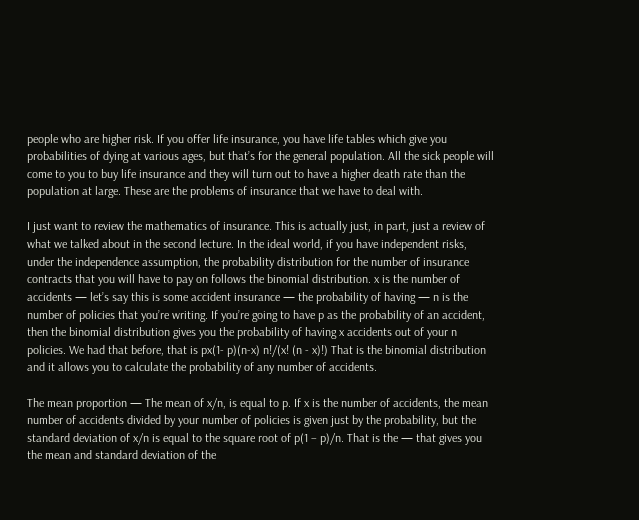people who are higher risk. If you offer life insurance, you have life tables which give you probabilities of dying at various ages, but that’s for the general population. All the sick people will come to you to buy life insurance and they will turn out to have a higher death rate than the population at large. These are the problems of insurance that we have to deal with.

I just want to review the mathematics of insurance. This is actually just, in part, just a review of what we talked about in the second lecture. In the ideal world, if you have independent risks, under the independence assumption, the probability distribution for the number of insurance contracts that you will have to pay on follows the binomial distribution. x is the number of accidents — let’s say this is some accident insurance — the probability of having — n is the number of policies that you’re writing. If you’re going to have p as the probability of an accident, then the binomial distribution gives you the probability of having x accidents out of your n policies. We had that before, that is px(1- p)(n-x) n!/(x! (n - x)!) That is the binomial distribution and it allows you to calculate the probability of any number of accidents.

The mean proportion — The mean of x/n, is equal to p. If x is the number of accidents, the mean number of accidents divided by your number of policies is given just by the probability, but the standard deviation of x/n is equal to the square root of p(1 – p)/n. That is the — that gives you the mean and standard deviation of the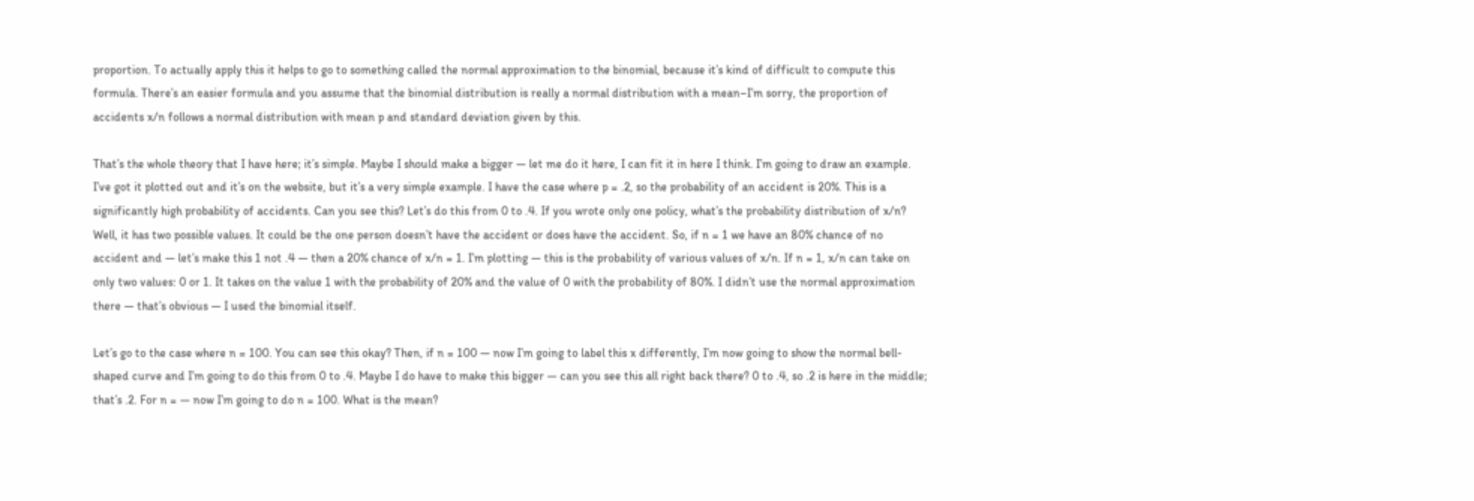proportion. To actually apply this it helps to go to something called the normal approximation to the binomial, because it’s kind of difficult to compute this formula. There’s an easier formula and you assume that the binomial distribution is really a normal distribution with a mean–I’m sorry, the proportion of accidents x/n follows a normal distribution with mean p and standard deviation given by this.

That’s the whole theory that I have here; it’s simple. Maybe I should make a bigger — let me do it here, I can fit it in here I think. I’m going to draw an example. I’ve got it plotted out and it’s on the website, but it’s a very simple example. I have the case where p = .2, so the probability of an accident is 20%. This is a significantly high probability of accidents. Can you see this? Let’s do this from 0 to .4. If you wrote only one policy, what’s the probability distribution of x/n? Well, it has two possible values. It could be the one person doesn’t have the accident or does have the accident. So, if n = 1 we have an 80% chance of no accident and — let’s make this 1 not .4 — then a 20% chance of x/n = 1. I’m plotting — this is the probability of various values of x/n. If n = 1, x/n can take on only two values: 0 or 1. It takes on the value 1 with the probability of 20% and the value of 0 with the probability of 80%. I didn’t use the normal approximation there — that’s obvious — I used the binomial itself.

Let’s go to the case where n = 100. You can see this okay? Then, if n = 100 — now I’m going to label this x differently, I’m now going to show the normal bell-shaped curve and I’m going to do this from 0 to .4. Maybe I do have to make this bigger — can you see this all right back there? 0 to .4, so .2 is here in the middle; that’s .2. For n = — now I’m going to do n = 100. What is the mean?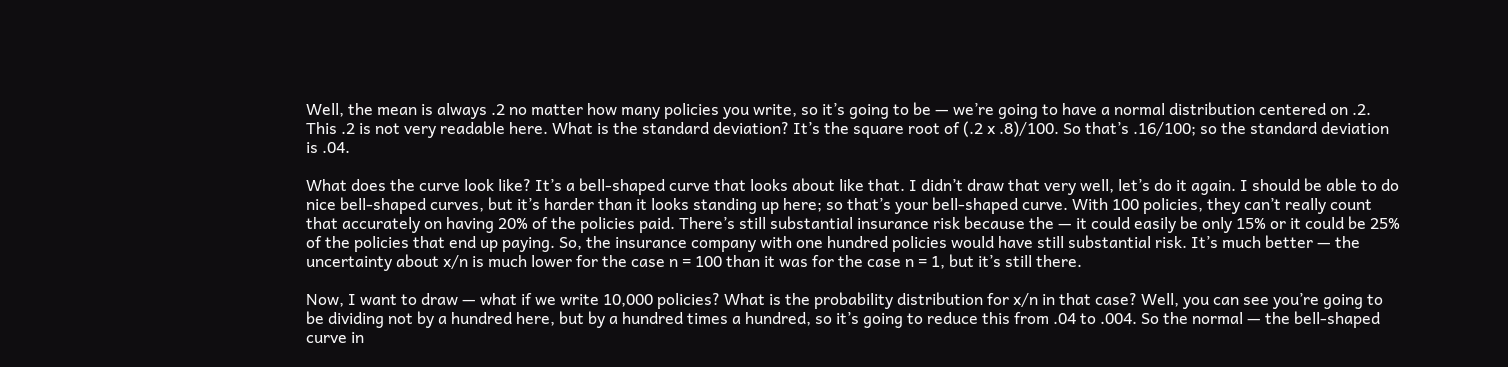Well, the mean is always .2 no matter how many policies you write, so it’s going to be — we’re going to have a normal distribution centered on .2. This .2 is not very readable here. What is the standard deviation? It’s the square root of (.2 x .8)/100. So that’s .16/100; so the standard deviation is .04.

What does the curve look like? It’s a bell-shaped curve that looks about like that. I didn’t draw that very well, let’s do it again. I should be able to do nice bell-shaped curves, but it’s harder than it looks standing up here; so that’s your bell-shaped curve. With 100 policies, they can’t really count that accurately on having 20% of the policies paid. There’s still substantial insurance risk because the — it could easily be only 15% or it could be 25% of the policies that end up paying. So, the insurance company with one hundred policies would have still substantial risk. It’s much better — the uncertainty about x/n is much lower for the case n = 100 than it was for the case n = 1, but it’s still there.

Now, I want to draw — what if we write 10,000 policies? What is the probability distribution for x/n in that case? Well, you can see you’re going to be dividing not by a hundred here, but by a hundred times a hundred, so it’s going to reduce this from .04 to .004. So the normal — the bell-shaped curve in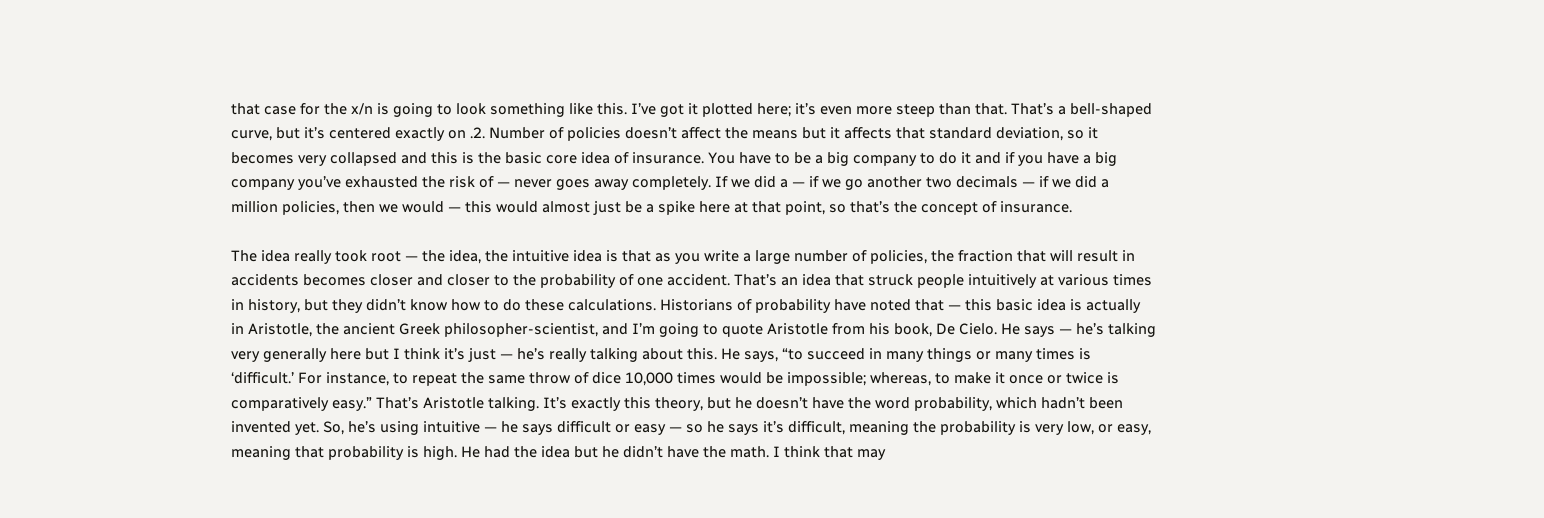that case for the x/n is going to look something like this. I’ve got it plotted here; it’s even more steep than that. That’s a bell-shaped curve, but it’s centered exactly on .2. Number of policies doesn’t affect the means but it affects that standard deviation, so it becomes very collapsed and this is the basic core idea of insurance. You have to be a big company to do it and if you have a big company you’ve exhausted the risk of — never goes away completely. If we did a — if we go another two decimals — if we did a million policies, then we would — this would almost just be a spike here at that point, so that’s the concept of insurance.

The idea really took root — the idea, the intuitive idea is that as you write a large number of policies, the fraction that will result in accidents becomes closer and closer to the probability of one accident. That’s an idea that struck people intuitively at various times in history, but they didn’t know how to do these calculations. Historians of probability have noted that — this basic idea is actually in Aristotle, the ancient Greek philosopher-scientist, and I’m going to quote Aristotle from his book, De Cielo. He says — he’s talking very generally here but I think it’s just — he’s really talking about this. He says, “to succeed in many things or many times is ‘difficult.’ For instance, to repeat the same throw of dice 10,000 times would be impossible; whereas, to make it once or twice is comparatively easy.” That’s Aristotle talking. It’s exactly this theory, but he doesn’t have the word probability, which hadn’t been invented yet. So, he’s using intuitive — he says difficult or easy — so he says it’s difficult, meaning the probability is very low, or easy, meaning that probability is high. He had the idea but he didn’t have the math. I think that may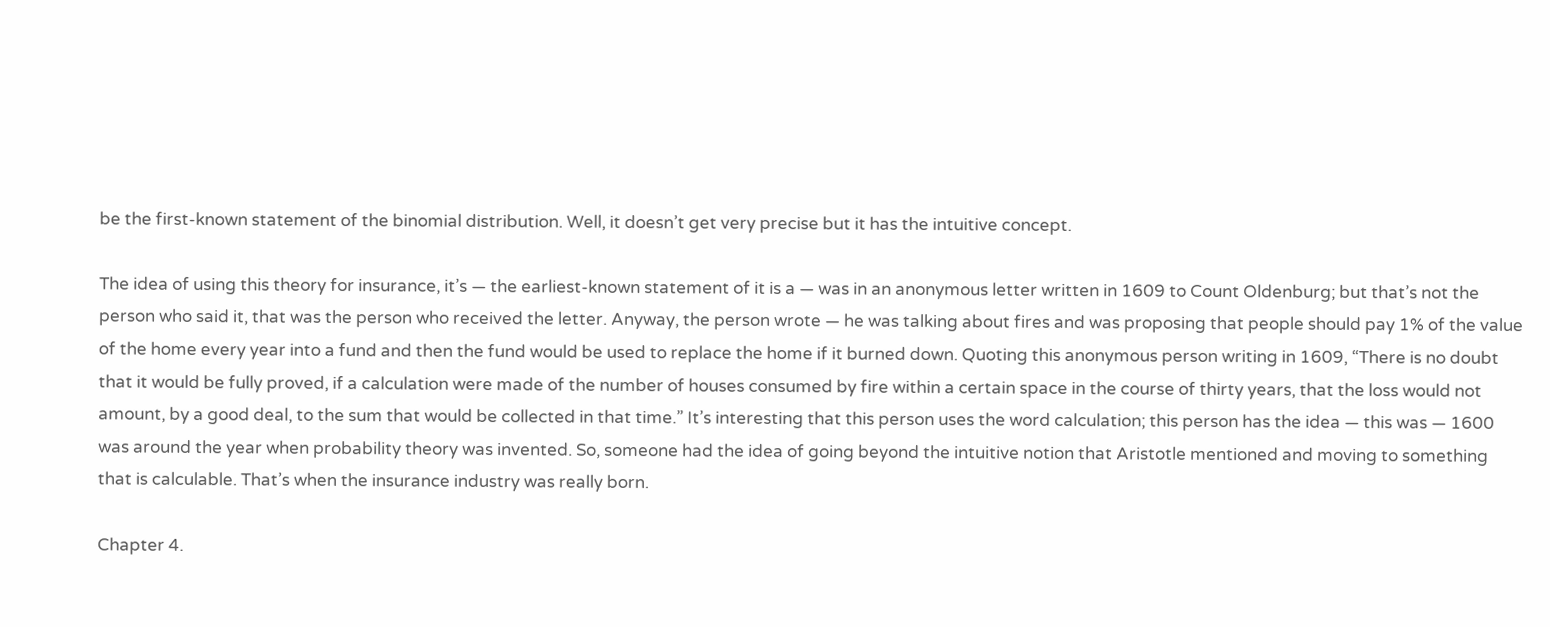be the first-known statement of the binomial distribution. Well, it doesn’t get very precise but it has the intuitive concept.

The idea of using this theory for insurance, it’s — the earliest-known statement of it is a — was in an anonymous letter written in 1609 to Count Oldenburg; but that’s not the person who said it, that was the person who received the letter. Anyway, the person wrote — he was talking about fires and was proposing that people should pay 1% of the value of the home every year into a fund and then the fund would be used to replace the home if it burned down. Quoting this anonymous person writing in 1609, “There is no doubt that it would be fully proved, if a calculation were made of the number of houses consumed by fire within a certain space in the course of thirty years, that the loss would not amount, by a good deal, to the sum that would be collected in that time.” It’s interesting that this person uses the word calculation; this person has the idea — this was — 1600 was around the year when probability theory was invented. So, someone had the idea of going beyond the intuitive notion that Aristotle mentioned and moving to something that is calculable. That’s when the insurance industry was really born.

Chapter 4.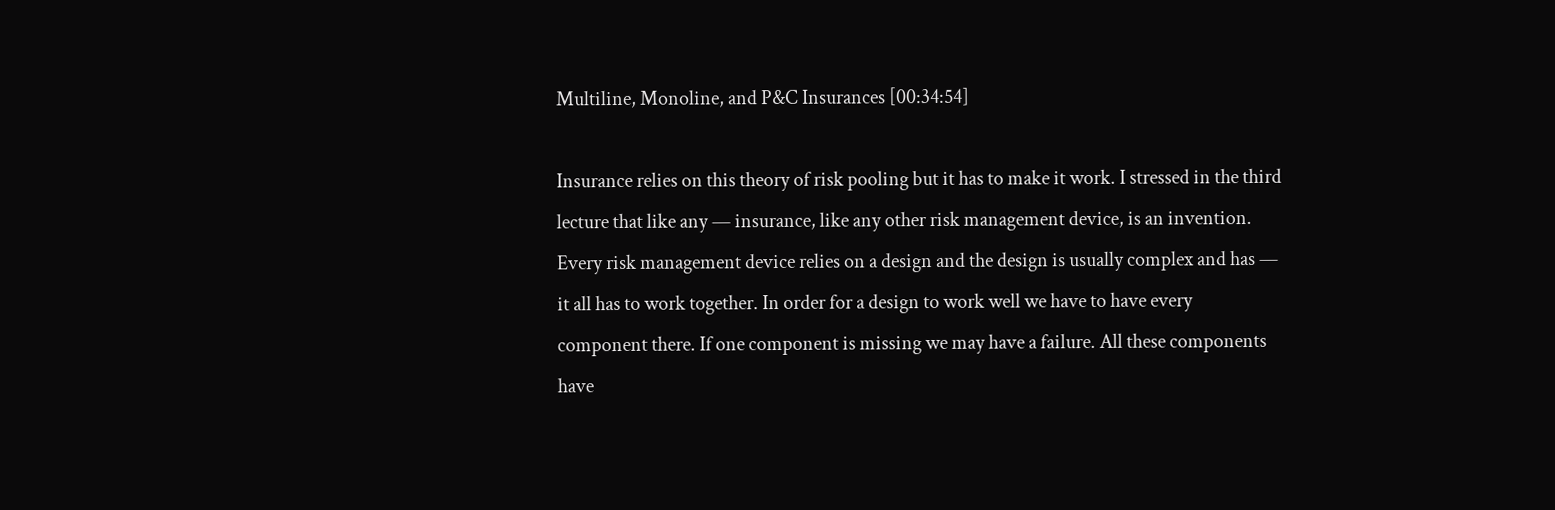Multiline, Monoline, and P&C Insurances [00:34:54]

Insurance relies on this theory of risk pooling but it has to make it work. I stressed in the third lecture that like any — insurance, like any other risk management device, is an invention. Every risk management device relies on a design and the design is usually complex and has — it all has to work together. In order for a design to work well we have to have every component there. If one component is missing we may have a failure. All these components have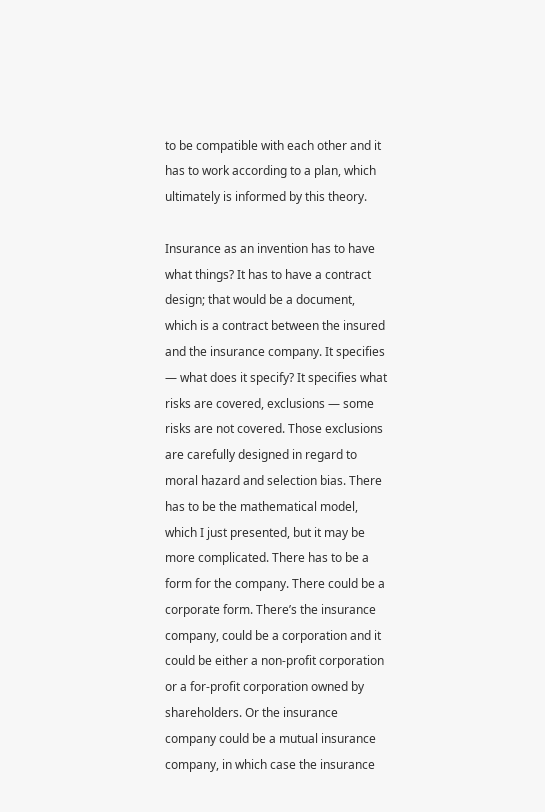to be compatible with each other and it has to work according to a plan, which ultimately is informed by this theory.

Insurance as an invention has to have what things? It has to have a contract design; that would be a document, which is a contract between the insured and the insurance company. It specifies — what does it specify? It specifies what risks are covered, exclusions — some risks are not covered. Those exclusions are carefully designed in regard to moral hazard and selection bias. There has to be the mathematical model, which I just presented, but it may be more complicated. There has to be a form for the company. There could be a corporate form. There’s the insurance company, could be a corporation and it could be either a non-profit corporation or a for-profit corporation owned by shareholders. Or the insurance company could be a mutual insurance company, in which case the insurance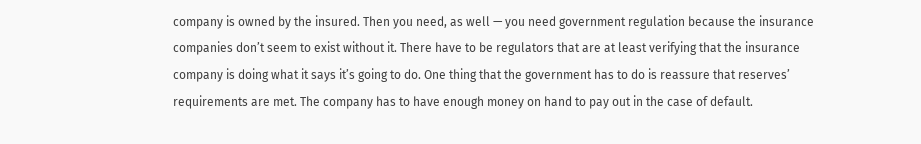company is owned by the insured. Then you need, as well — you need government regulation because the insurance companies don’t seem to exist without it. There have to be regulators that are at least verifying that the insurance company is doing what it says it’s going to do. One thing that the government has to do is reassure that reserves’ requirements are met. The company has to have enough money on hand to pay out in the case of default.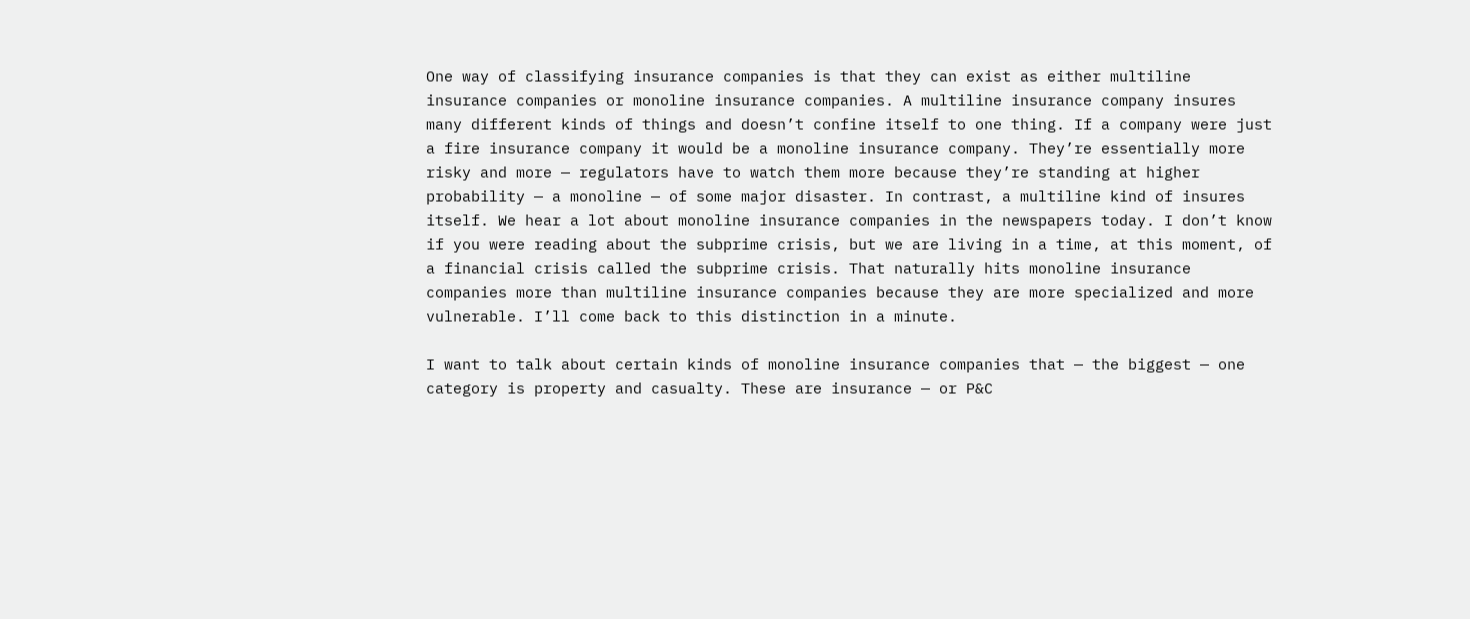One way of classifying insurance companies is that they can exist as either multiline insurance companies or monoline insurance companies. A multiline insurance company insures many different kinds of things and doesn’t confine itself to one thing. If a company were just a fire insurance company it would be a monoline insurance company. They’re essentially more risky and more — regulators have to watch them more because they’re standing at higher probability — a monoline — of some major disaster. In contrast, a multiline kind of insures itself. We hear a lot about monoline insurance companies in the newspapers today. I don’t know if you were reading about the subprime crisis, but we are living in a time, at this moment, of a financial crisis called the subprime crisis. That naturally hits monoline insurance companies more than multiline insurance companies because they are more specialized and more vulnerable. I’ll come back to this distinction in a minute.

I want to talk about certain kinds of monoline insurance companies that — the biggest — one category is property and casualty. These are insurance — or P&C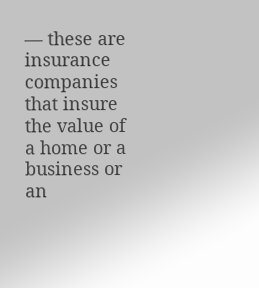— these are insurance companies that insure the value of a home or a business or an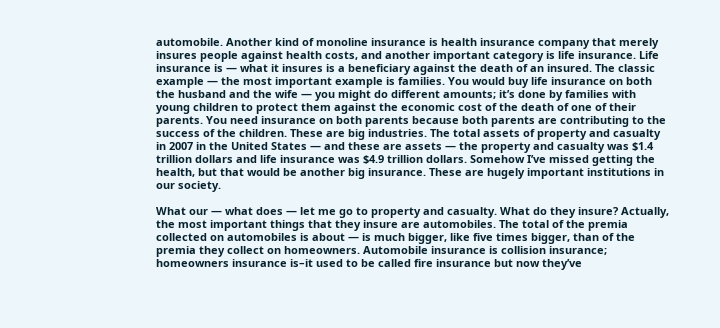automobile. Another kind of monoline insurance is health insurance company that merely insures people against health costs, and another important category is life insurance. Life insurance is — what it insures is a beneficiary against the death of an insured. The classic example — the most important example is families. You would buy life insurance on both the husband and the wife — you might do different amounts; it’s done by families with young children to protect them against the economic cost of the death of one of their parents. You need insurance on both parents because both parents are contributing to the success of the children. These are big industries. The total assets of property and casualty in 2007 in the United States — and these are assets — the property and casualty was $1.4 trillion dollars and life insurance was $4.9 trillion dollars. Somehow I’ve missed getting the health, but that would be another big insurance. These are hugely important institutions in our society.

What our — what does — let me go to property and casualty. What do they insure? Actually, the most important things that they insure are automobiles. The total of the premia collected on automobiles is about — is much bigger, like five times bigger, than of the premia they collect on homeowners. Automobile insurance is collision insurance; homeowners insurance is–it used to be called fire insurance but now they’ve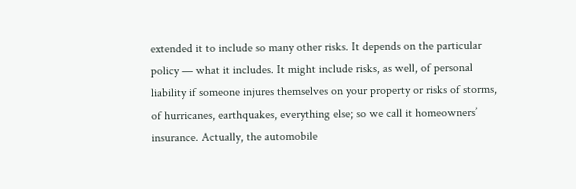extended it to include so many other risks. It depends on the particular policy — what it includes. It might include risks, as well, of personal liability if someone injures themselves on your property or risks of storms, of hurricanes, earthquakes, everything else; so we call it homeowners’ insurance. Actually, the automobile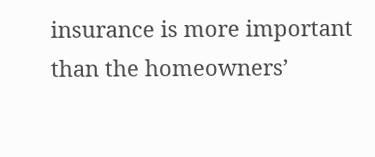insurance is more important than the homeowners’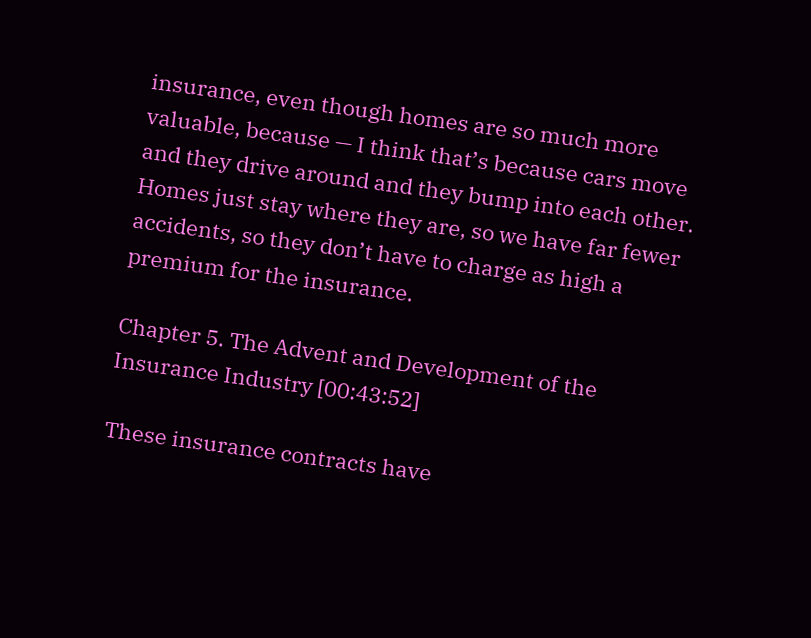insurance, even though homes are so much more valuable, because — I think that’s because cars move and they drive around and they bump into each other. Homes just stay where they are, so we have far fewer accidents, so they don’t have to charge as high a premium for the insurance.

Chapter 5. The Advent and Development of the Insurance Industry [00:43:52]

These insurance contracts have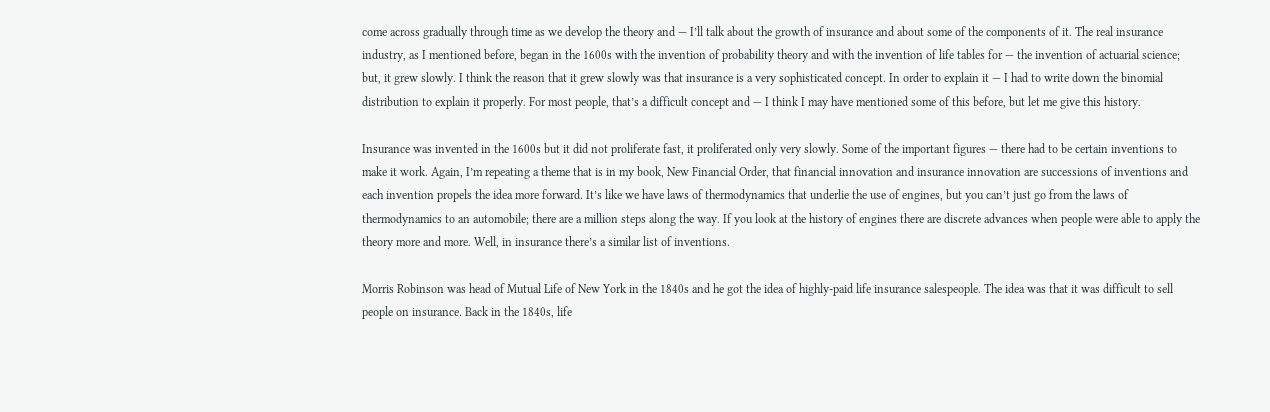come across gradually through time as we develop the theory and — I’ll talk about the growth of insurance and about some of the components of it. The real insurance industry, as I mentioned before, began in the 1600s with the invention of probability theory and with the invention of life tables for — the invention of actuarial science; but, it grew slowly. I think the reason that it grew slowly was that insurance is a very sophisticated concept. In order to explain it — I had to write down the binomial distribution to explain it properly. For most people, that’s a difficult concept and — I think I may have mentioned some of this before, but let me give this history.

Insurance was invented in the 1600s but it did not proliferate fast, it proliferated only very slowly. Some of the important figures — there had to be certain inventions to make it work. Again, I’m repeating a theme that is in my book, New Financial Order, that financial innovation and insurance innovation are successions of inventions and each invention propels the idea more forward. It’s like we have laws of thermodynamics that underlie the use of engines, but you can’t just go from the laws of thermodynamics to an automobile; there are a million steps along the way. If you look at the history of engines there are discrete advances when people were able to apply the theory more and more. Well, in insurance there’s a similar list of inventions.

Morris Robinson was head of Mutual Life of New York in the 1840s and he got the idea of highly-paid life insurance salespeople. The idea was that it was difficult to sell people on insurance. Back in the 1840s, life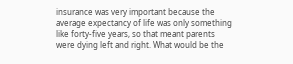insurance was very important because the average expectancy of life was only something like forty-five years, so that meant parents were dying left and right. What would be the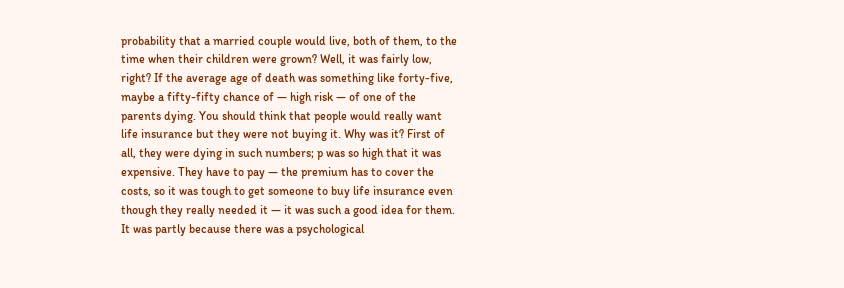probability that a married couple would live, both of them, to the time when their children were grown? Well, it was fairly low, right? If the average age of death was something like forty-five, maybe a fifty-fifty chance of — high risk — of one of the parents dying. You should think that people would really want life insurance but they were not buying it. Why was it? First of all, they were dying in such numbers; p was so high that it was expensive. They have to pay — the premium has to cover the costs, so it was tough to get someone to buy life insurance even though they really needed it — it was such a good idea for them. It was partly because there was a psychological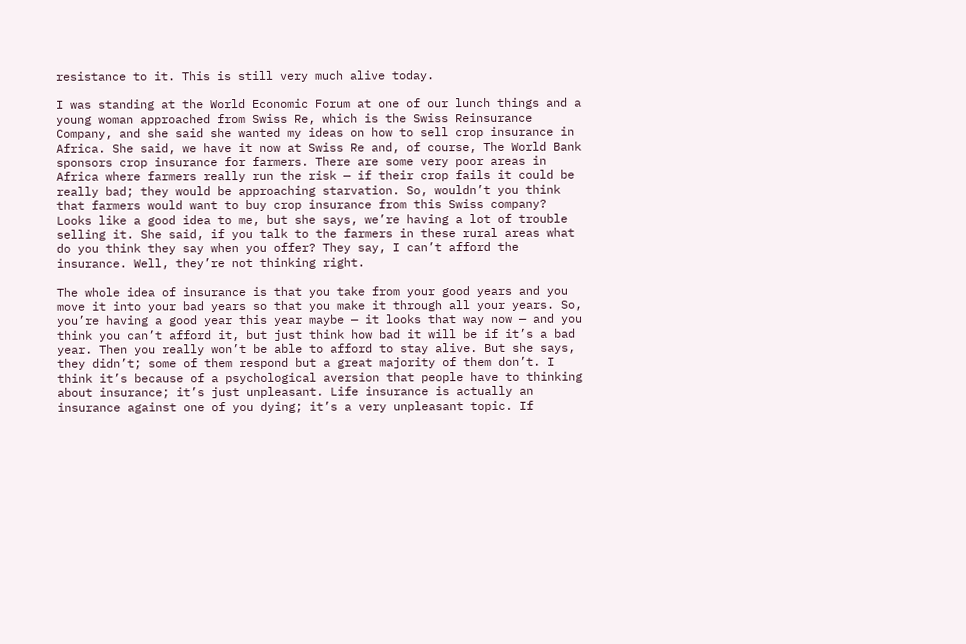resistance to it. This is still very much alive today.

I was standing at the World Economic Forum at one of our lunch things and a young woman approached from Swiss Re, which is the Swiss Reinsurance Company, and she said she wanted my ideas on how to sell crop insurance in Africa. She said, we have it now at Swiss Re and, of course, The World Bank sponsors crop insurance for farmers. There are some very poor areas in Africa where farmers really run the risk — if their crop fails it could be really bad; they would be approaching starvation. So, wouldn’t you think that farmers would want to buy crop insurance from this Swiss company? Looks like a good idea to me, but she says, we’re having a lot of trouble selling it. She said, if you talk to the farmers in these rural areas what do you think they say when you offer? They say, I can’t afford the insurance. Well, they’re not thinking right.

The whole idea of insurance is that you take from your good years and you move it into your bad years so that you make it through all your years. So, you’re having a good year this year maybe — it looks that way now — and you think you can’t afford it, but just think how bad it will be if it’s a bad year. Then you really won’t be able to afford to stay alive. But she says, they didn’t; some of them respond but a great majority of them don’t. I think it’s because of a psychological aversion that people have to thinking about insurance; it’s just unpleasant. Life insurance is actually an insurance against one of you dying; it’s a very unpleasant topic. If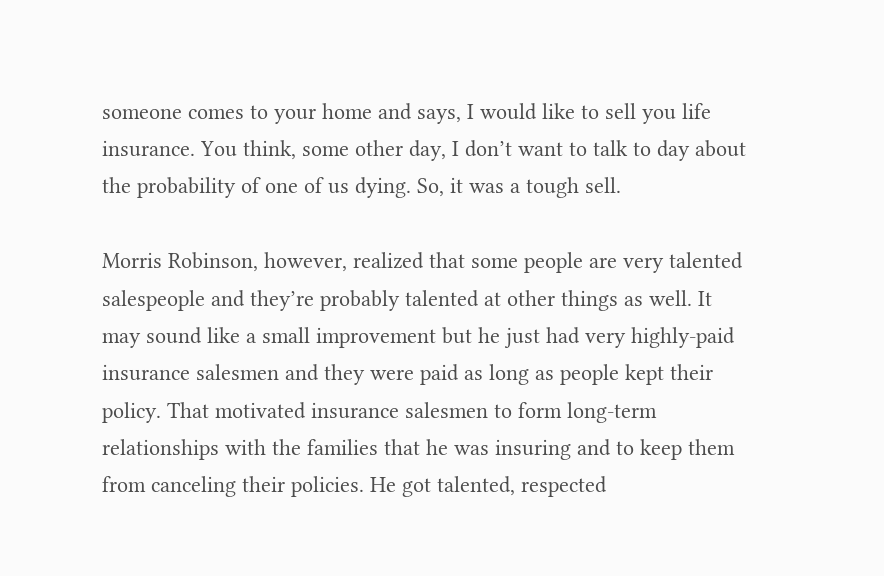someone comes to your home and says, I would like to sell you life insurance. You think, some other day, I don’t want to talk to day about the probability of one of us dying. So, it was a tough sell.

Morris Robinson, however, realized that some people are very talented salespeople and they’re probably talented at other things as well. It may sound like a small improvement but he just had very highly-paid insurance salesmen and they were paid as long as people kept their policy. That motivated insurance salesmen to form long-term relationships with the families that he was insuring and to keep them from canceling their policies. He got talented, respected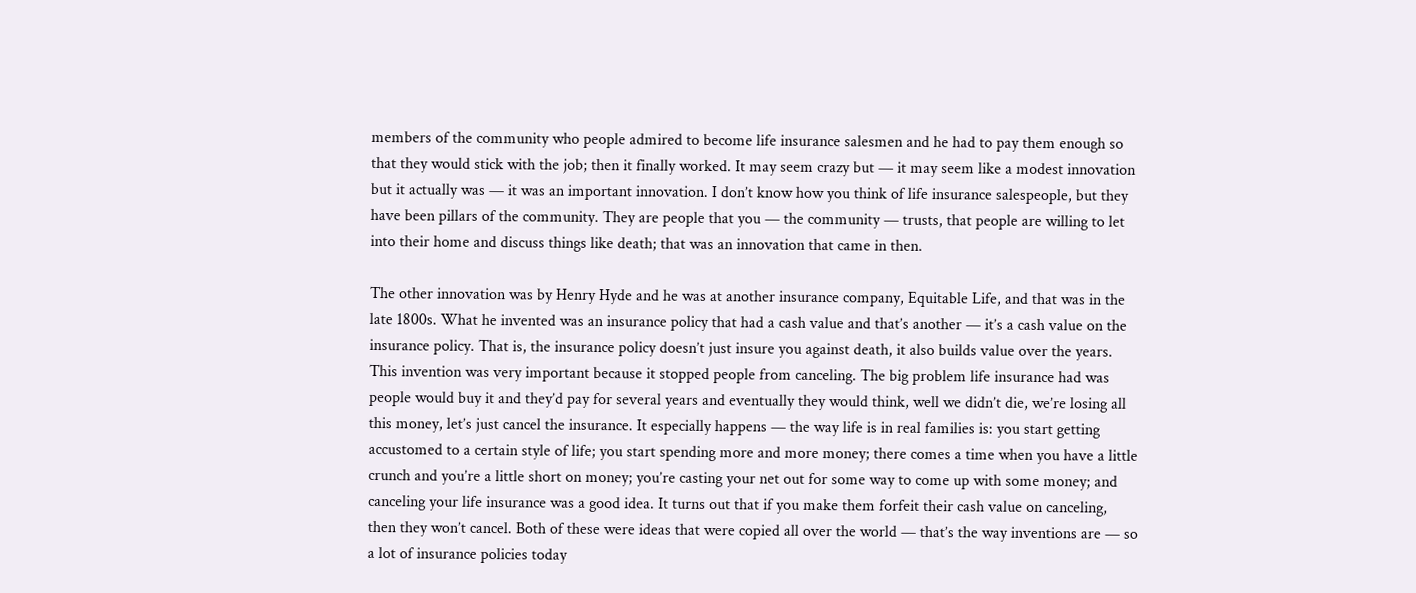members of the community who people admired to become life insurance salesmen and he had to pay them enough so that they would stick with the job; then it finally worked. It may seem crazy but — it may seem like a modest innovation but it actually was — it was an important innovation. I don’t know how you think of life insurance salespeople, but they have been pillars of the community. They are people that you — the community — trusts, that people are willing to let into their home and discuss things like death; that was an innovation that came in then.

The other innovation was by Henry Hyde and he was at another insurance company, Equitable Life, and that was in the late 1800s. What he invented was an insurance policy that had a cash value and that’s another — it’s a cash value on the insurance policy. That is, the insurance policy doesn’t just insure you against death, it also builds value over the years. This invention was very important because it stopped people from canceling. The big problem life insurance had was people would buy it and they’d pay for several years and eventually they would think, well we didn’t die, we’re losing all this money, let’s just cancel the insurance. It especially happens — the way life is in real families is: you start getting accustomed to a certain style of life; you start spending more and more money; there comes a time when you have a little crunch and you’re a little short on money; you’re casting your net out for some way to come up with some money; and canceling your life insurance was a good idea. It turns out that if you make them forfeit their cash value on canceling, then they won’t cancel. Both of these were ideas that were copied all over the world — that’s the way inventions are — so a lot of insurance policies today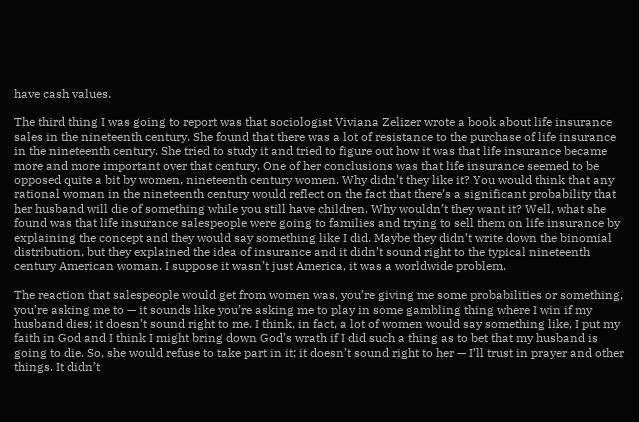have cash values.

The third thing I was going to report was that sociologist Viviana Zelizer wrote a book about life insurance sales in the nineteenth century. She found that there was a lot of resistance to the purchase of life insurance in the nineteenth century. She tried to study it and tried to figure out how it was that life insurance became more and more important over that century. One of her conclusions was that life insurance seemed to be opposed quite a bit by women, nineteenth century women. Why didn’t they like it? You would think that any rational woman in the nineteenth century would reflect on the fact that there’s a significant probability that her husband will die of something while you still have children. Why wouldn’t they want it? Well, what she found was that life insurance salespeople were going to families and trying to sell them on life insurance by explaining the concept and they would say something like I did. Maybe they didn’t write down the binomial distribution, but they explained the idea of insurance and it didn’t sound right to the typical nineteenth century American woman. I suppose it wasn’t just America, it was a worldwide problem.

The reaction that salespeople would get from women was, you’re giving me some probabilities or something, you’re asking me to — it sounds like you’re asking me to play in some gambling thing where I win if my husband dies; it doesn’t sound right to me. I think, in fact, a lot of women would say something like, I put my faith in God and I think I might bring down God’s wrath if I did such a thing as to bet that my husband is going to die. So, she would refuse to take part in it; it doesn’t sound right to her — I’ll trust in prayer and other things. It didn’t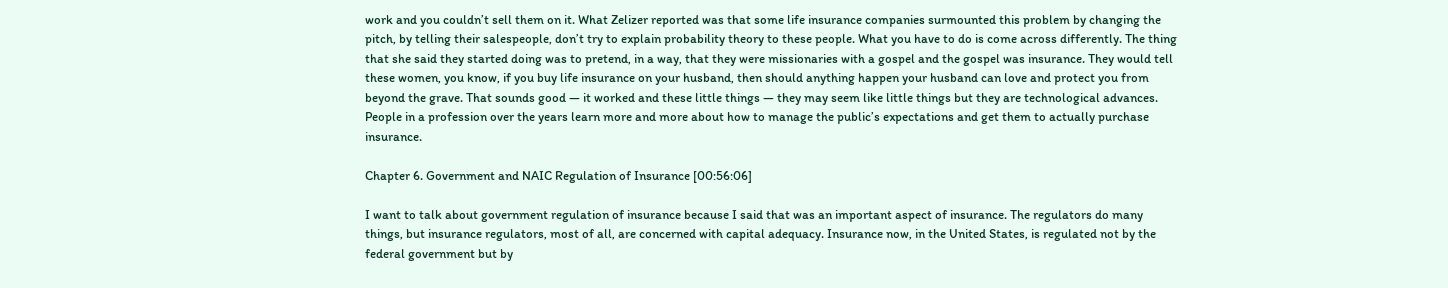work and you couldn’t sell them on it. What Zelizer reported was that some life insurance companies surmounted this problem by changing the pitch, by telling their salespeople, don’t try to explain probability theory to these people. What you have to do is come across differently. The thing that she said they started doing was to pretend, in a way, that they were missionaries with a gospel and the gospel was insurance. They would tell these women, you know, if you buy life insurance on your husband, then should anything happen your husband can love and protect you from beyond the grave. That sounds good — it worked and these little things — they may seem like little things but they are technological advances. People in a profession over the years learn more and more about how to manage the public’s expectations and get them to actually purchase insurance.

Chapter 6. Government and NAIC Regulation of Insurance [00:56:06]

I want to talk about government regulation of insurance because I said that was an important aspect of insurance. The regulators do many things, but insurance regulators, most of all, are concerned with capital adequacy. Insurance now, in the United States, is regulated not by the federal government but by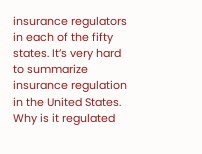insurance regulators in each of the fifty states. It’s very hard to summarize insurance regulation in the United States. Why is it regulated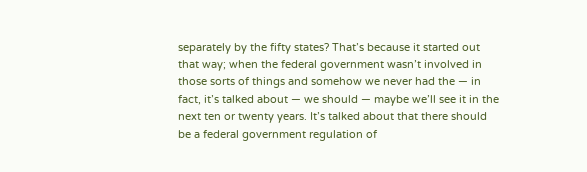separately by the fifty states? That’s because it started out that way; when the federal government wasn’t involved in those sorts of things and somehow we never had the — in fact, it’s talked about — we should — maybe we’ll see it in the next ten or twenty years. It’s talked about that there should be a federal government regulation of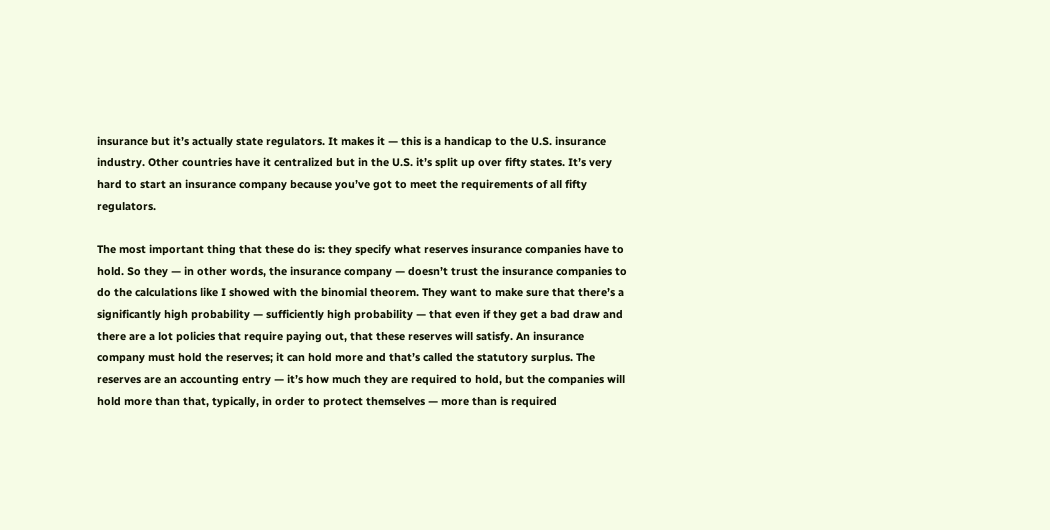insurance but it’s actually state regulators. It makes it — this is a handicap to the U.S. insurance industry. Other countries have it centralized but in the U.S. it’s split up over fifty states. It’s very hard to start an insurance company because you’ve got to meet the requirements of all fifty regulators.

The most important thing that these do is: they specify what reserves insurance companies have to hold. So they — in other words, the insurance company — doesn’t trust the insurance companies to do the calculations like I showed with the binomial theorem. They want to make sure that there’s a significantly high probability — sufficiently high probability — that even if they get a bad draw and there are a lot policies that require paying out, that these reserves will satisfy. An insurance company must hold the reserves; it can hold more and that’s called the statutory surplus. The reserves are an accounting entry — it’s how much they are required to hold, but the companies will hold more than that, typically, in order to protect themselves — more than is required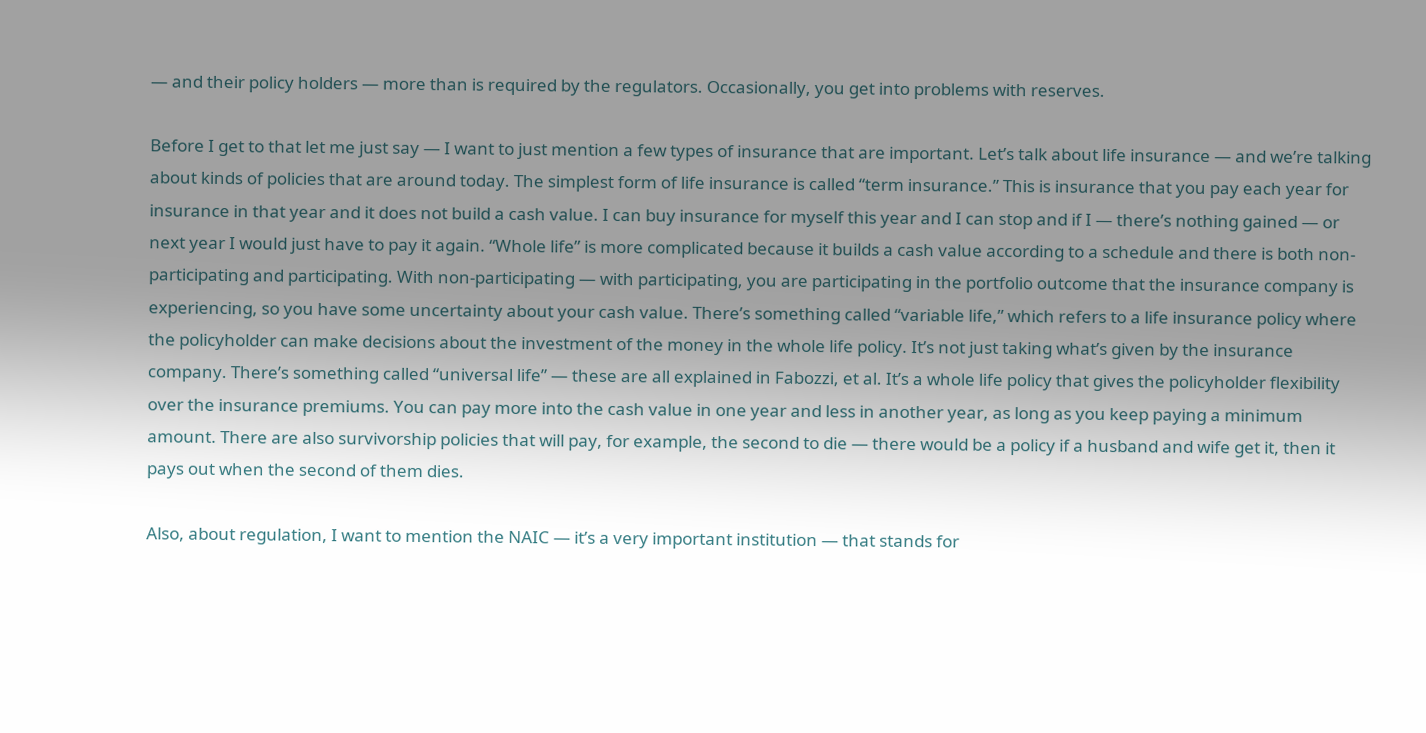— and their policy holders — more than is required by the regulators. Occasionally, you get into problems with reserves.

Before I get to that let me just say — I want to just mention a few types of insurance that are important. Let’s talk about life insurance — and we’re talking about kinds of policies that are around today. The simplest form of life insurance is called “term insurance.” This is insurance that you pay each year for insurance in that year and it does not build a cash value. I can buy insurance for myself this year and I can stop and if I — there’s nothing gained — or next year I would just have to pay it again. “Whole life” is more complicated because it builds a cash value according to a schedule and there is both non-participating and participating. With non-participating — with participating, you are participating in the portfolio outcome that the insurance company is experiencing, so you have some uncertainty about your cash value. There’s something called “variable life,” which refers to a life insurance policy where the policyholder can make decisions about the investment of the money in the whole life policy. It’s not just taking what’s given by the insurance company. There’s something called “universal life” — these are all explained in Fabozzi, et al. It’s a whole life policy that gives the policyholder flexibility over the insurance premiums. You can pay more into the cash value in one year and less in another year, as long as you keep paying a minimum amount. There are also survivorship policies that will pay, for example, the second to die — there would be a policy if a husband and wife get it, then it pays out when the second of them dies.

Also, about regulation, I want to mention the NAIC — it’s a very important institution — that stands for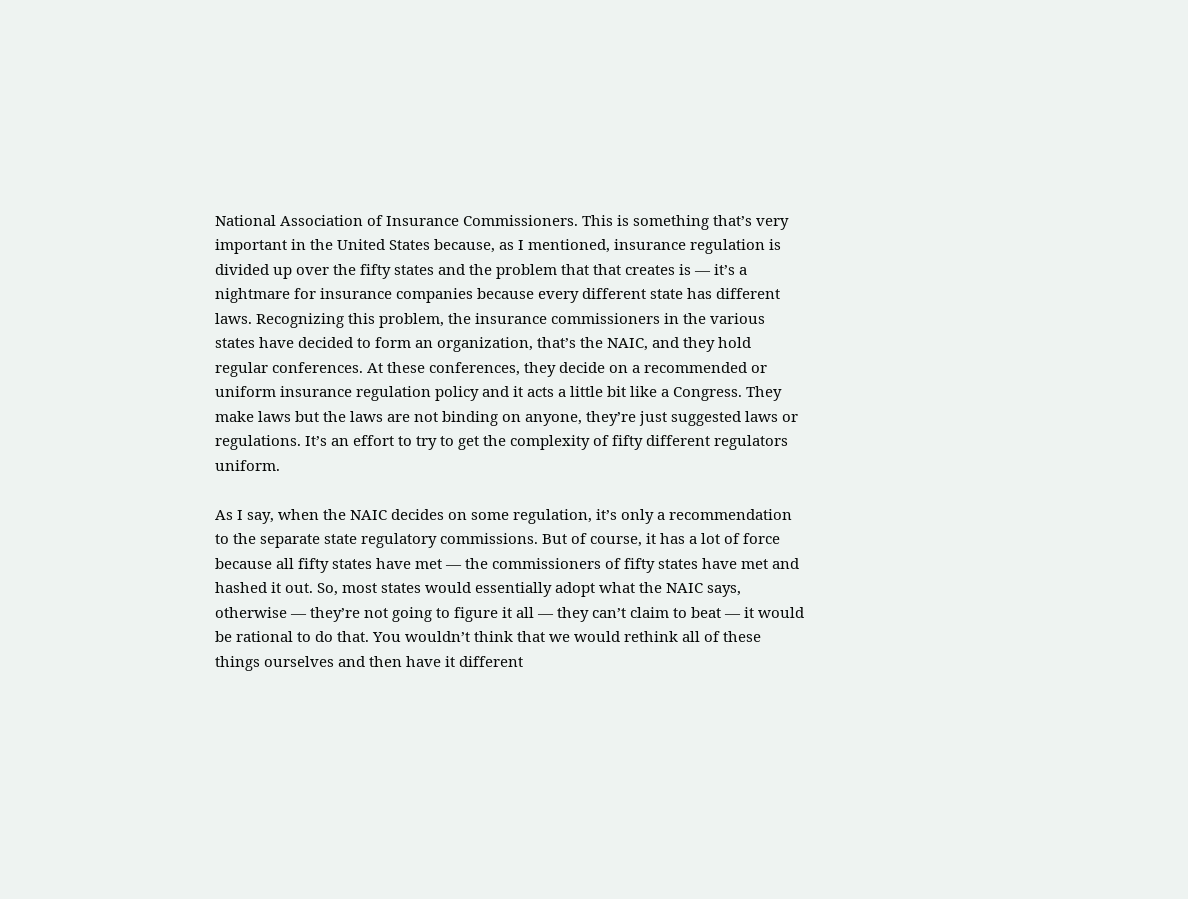National Association of Insurance Commissioners. This is something that’s very important in the United States because, as I mentioned, insurance regulation is divided up over the fifty states and the problem that that creates is — it’s a nightmare for insurance companies because every different state has different laws. Recognizing this problem, the insurance commissioners in the various states have decided to form an organization, that’s the NAIC, and they hold regular conferences. At these conferences, they decide on a recommended or uniform insurance regulation policy and it acts a little bit like a Congress. They make laws but the laws are not binding on anyone, they’re just suggested laws or regulations. It’s an effort to try to get the complexity of fifty different regulators uniform.

As I say, when the NAIC decides on some regulation, it’s only a recommendation to the separate state regulatory commissions. But of course, it has a lot of force because all fifty states have met — the commissioners of fifty states have met and hashed it out. So, most states would essentially adopt what the NAIC says, otherwise — they’re not going to figure it all — they can’t claim to beat — it would be rational to do that. You wouldn’t think that we would rethink all of these things ourselves and then have it different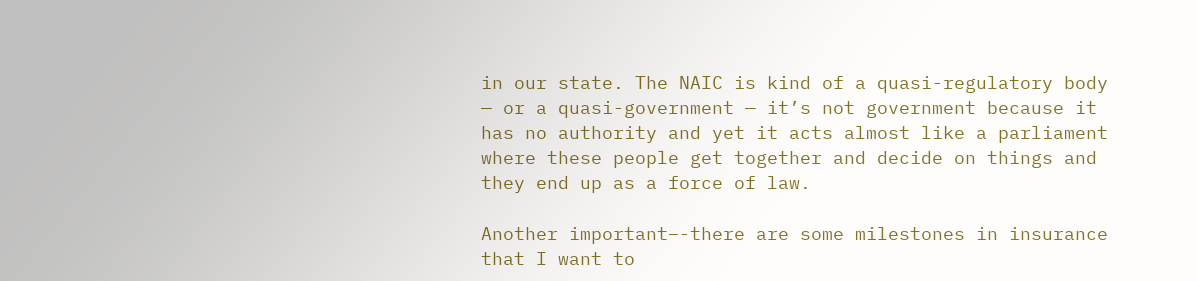in our state. The NAIC is kind of a quasi-regulatory body — or a quasi-government — it’s not government because it has no authority and yet it acts almost like a parliament where these people get together and decide on things and they end up as a force of law.

Another important–-there are some milestones in insurance that I want to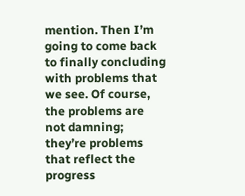mention. Then I’m going to come back to finally concluding with problems that we see. Of course, the problems are not damning; they’re problems that reflect the progress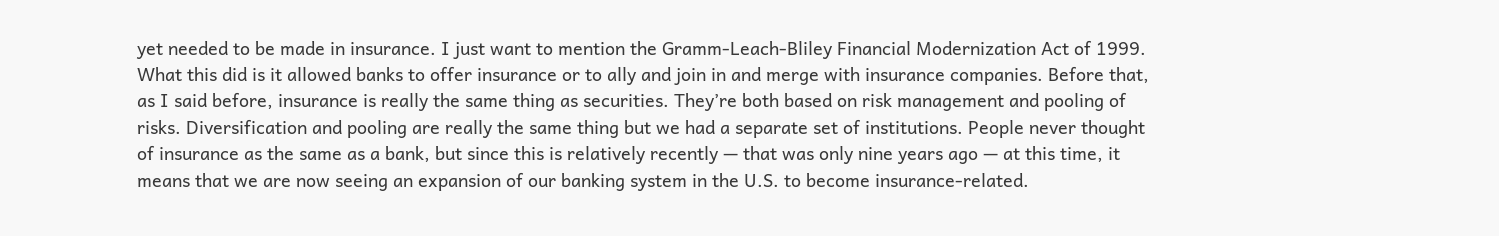yet needed to be made in insurance. I just want to mention the Gramm-Leach-Bliley Financial Modernization Act of 1999. What this did is it allowed banks to offer insurance or to ally and join in and merge with insurance companies. Before that, as I said before, insurance is really the same thing as securities. They’re both based on risk management and pooling of risks. Diversification and pooling are really the same thing but we had a separate set of institutions. People never thought of insurance as the same as a bank, but since this is relatively recently — that was only nine years ago — at this time, it means that we are now seeing an expansion of our banking system in the U.S. to become insurance-related.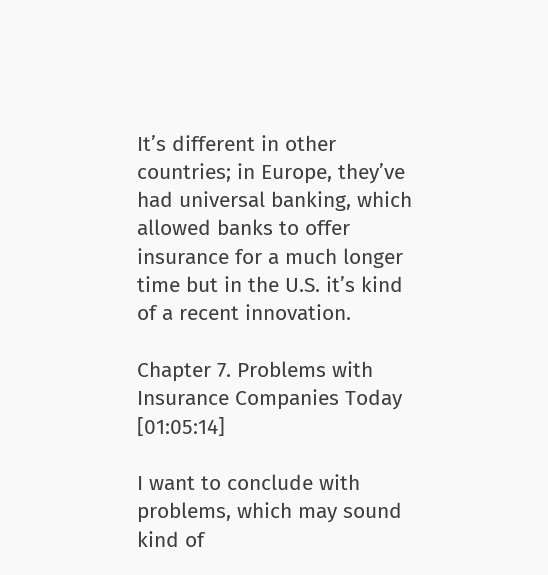It’s different in other countries; in Europe, they’ve had universal banking, which allowed banks to offer insurance for a much longer time but in the U.S. it’s kind of a recent innovation.

Chapter 7. Problems with Insurance Companies Today [01:05:14]

I want to conclude with problems, which may sound kind of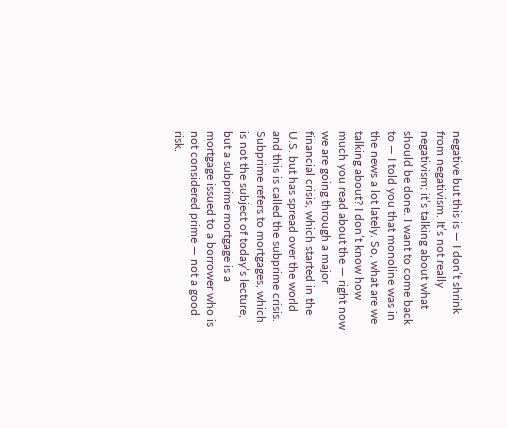negative but this is — I don’t shrink from negativism. It’s not really negativism; it’s talking about what should be done. I want to come back to — I told you that monoline was in the news a lot lately. So, what are we talking about? I don’t know how much you read about the — right now we are going through a major financial crisis, which started in the U.S. but has spread over the world and this is called the subprime crisis. Subprime refers to mortgages, which is not the subject of today’s lecture, but a subprime mortgage is a mortgage issued to a borrower who is not considered prime — not a good risk.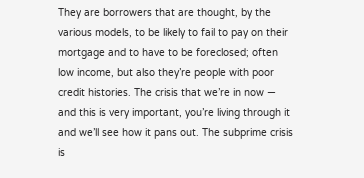They are borrowers that are thought, by the various models, to be likely to fail to pay on their mortgage and to have to be foreclosed; often low income, but also they’re people with poor credit histories. The crisis that we’re in now — and this is very important, you’re living through it and we’ll see how it pans out. The subprime crisis is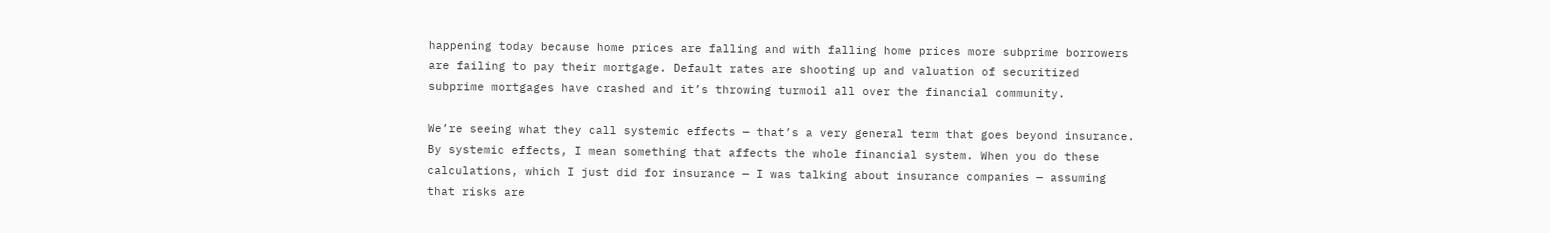happening today because home prices are falling and with falling home prices more subprime borrowers are failing to pay their mortgage. Default rates are shooting up and valuation of securitized subprime mortgages have crashed and it’s throwing turmoil all over the financial community.

We’re seeing what they call systemic effects — that’s a very general term that goes beyond insurance. By systemic effects, I mean something that affects the whole financial system. When you do these calculations, which I just did for insurance — I was talking about insurance companies — assuming that risks are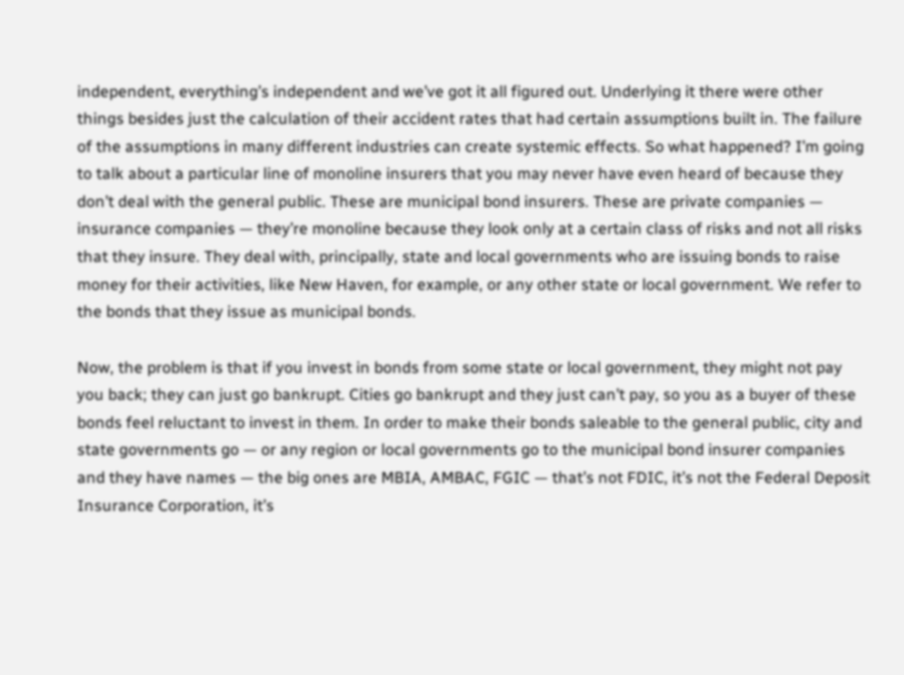independent, everything’s independent and we’ve got it all figured out. Underlying it there were other things besides just the calculation of their accident rates that had certain assumptions built in. The failure of the assumptions in many different industries can create systemic effects. So what happened? I’m going to talk about a particular line of monoline insurers that you may never have even heard of because they don’t deal with the general public. These are municipal bond insurers. These are private companies — insurance companies — they’re monoline because they look only at a certain class of risks and not all risks that they insure. They deal with, principally, state and local governments who are issuing bonds to raise money for their activities, like New Haven, for example, or any other state or local government. We refer to the bonds that they issue as municipal bonds.

Now, the problem is that if you invest in bonds from some state or local government, they might not pay you back; they can just go bankrupt. Cities go bankrupt and they just can’t pay, so you as a buyer of these bonds feel reluctant to invest in them. In order to make their bonds saleable to the general public, city and state governments go — or any region or local governments go to the municipal bond insurer companies and they have names — the big ones are MBIA, AMBAC, FGIC — that’s not FDIC, it’s not the Federal Deposit Insurance Corporation, it’s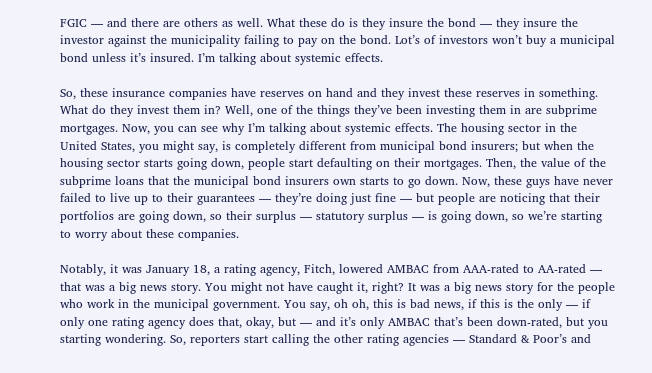FGIC — and there are others as well. What these do is they insure the bond — they insure the investor against the municipality failing to pay on the bond. Lot’s of investors won’t buy a municipal bond unless it’s insured. I’m talking about systemic effects.

So, these insurance companies have reserves on hand and they invest these reserves in something. What do they invest them in? Well, one of the things they’ve been investing them in are subprime mortgages. Now, you can see why I’m talking about systemic effects. The housing sector in the United States, you might say, is completely different from municipal bond insurers; but when the housing sector starts going down, people start defaulting on their mortgages. Then, the value of the subprime loans that the municipal bond insurers own starts to go down. Now, these guys have never failed to live up to their guarantees — they’re doing just fine — but people are noticing that their portfolios are going down, so their surplus — statutory surplus — is going down, so we’re starting to worry about these companies.

Notably, it was January 18, a rating agency, Fitch, lowered AMBAC from AAA-rated to AA-rated — that was a big news story. You might not have caught it, right? It was a big news story for the people who work in the municipal government. You say, oh oh, this is bad news, if this is the only — if only one rating agency does that, okay, but — and it’s only AMBAC that’s been down-rated, but you starting wondering. So, reporters start calling the other rating agencies — Standard & Poor’s and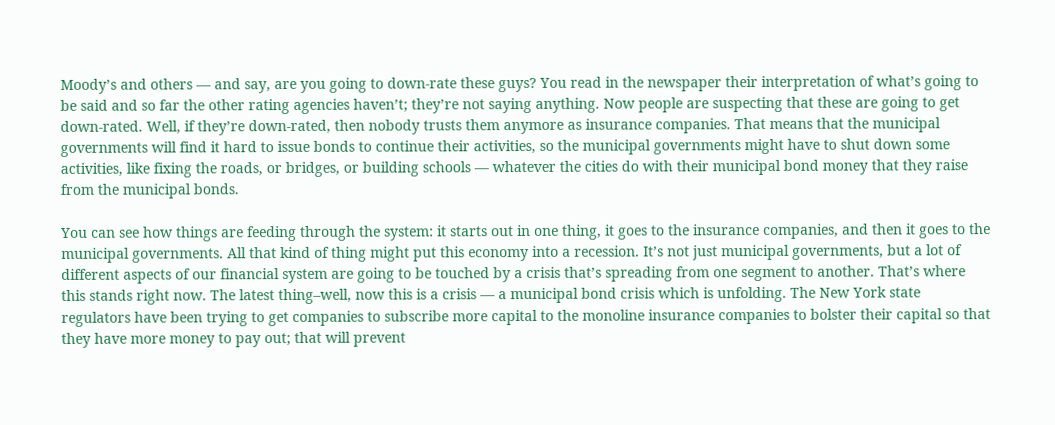Moody’s and others — and say, are you going to down-rate these guys? You read in the newspaper their interpretation of what’s going to be said and so far the other rating agencies haven’t; they’re not saying anything. Now people are suspecting that these are going to get down-rated. Well, if they’re down-rated, then nobody trusts them anymore as insurance companies. That means that the municipal governments will find it hard to issue bonds to continue their activities, so the municipal governments might have to shut down some activities, like fixing the roads, or bridges, or building schools — whatever the cities do with their municipal bond money that they raise from the municipal bonds.

You can see how things are feeding through the system: it starts out in one thing, it goes to the insurance companies, and then it goes to the municipal governments. All that kind of thing might put this economy into a recession. It’s not just municipal governments, but a lot of different aspects of our financial system are going to be touched by a crisis that’s spreading from one segment to another. That’s where this stands right now. The latest thing–well, now this is a crisis — a municipal bond crisis which is unfolding. The New York state regulators have been trying to get companies to subscribe more capital to the monoline insurance companies to bolster their capital so that they have more money to pay out; that will prevent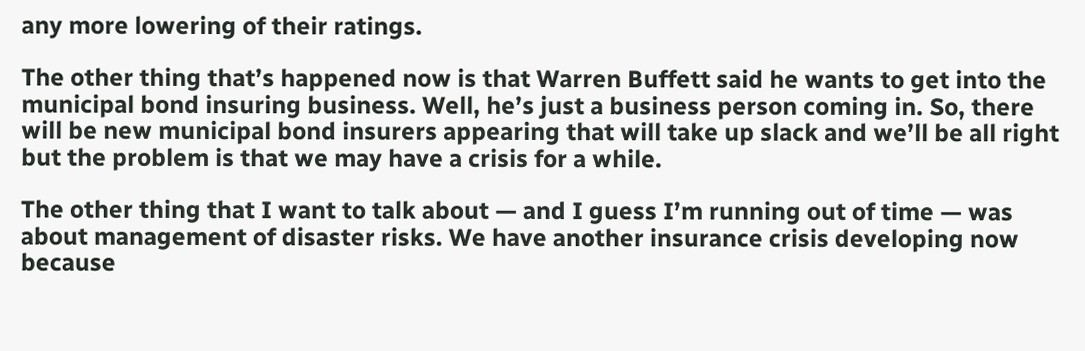any more lowering of their ratings.

The other thing that’s happened now is that Warren Buffett said he wants to get into the municipal bond insuring business. Well, he’s just a business person coming in. So, there will be new municipal bond insurers appearing that will take up slack and we’ll be all right but the problem is that we may have a crisis for a while.

The other thing that I want to talk about — and I guess I’m running out of time — was about management of disaster risks. We have another insurance crisis developing now because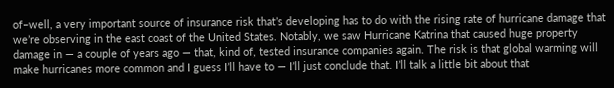of–well, a very important source of insurance risk that’s developing has to do with the rising rate of hurricane damage that we’re observing in the east coast of the United States. Notably, we saw Hurricane Katrina that caused huge property damage in — a couple of years ago — that, kind of, tested insurance companies again. The risk is that global warming will make hurricanes more common and I guess I’ll have to — I’ll just conclude that. I’ll talk a little bit about that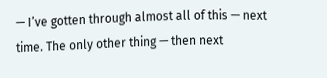— I’ve gotten through almost all of this — next time. The only other thing — then next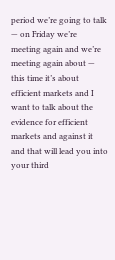period we’re going to talk — on Friday we’re meeting again and we’re meeting again about — this time it’s about efficient markets and I want to talk about the evidence for efficient markets and against it and that will lead you into your third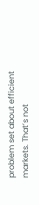problem set about efficient markets. That’s not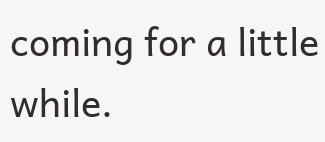coming for a little while.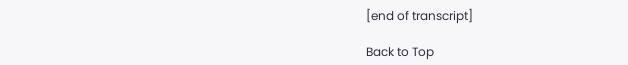[end of transcript]

Back to Top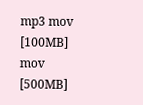mp3 mov [100MB] mov [500MB]